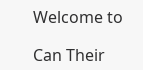Welcome to

Can Their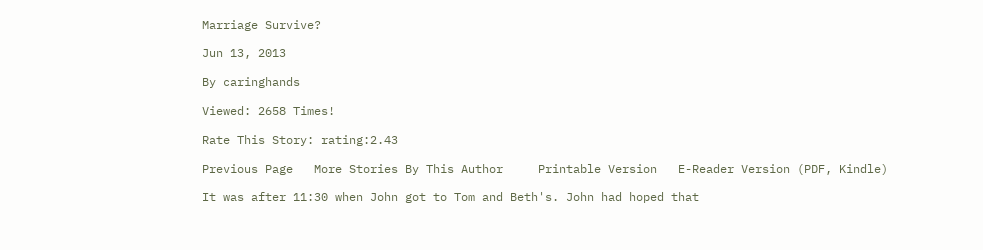Marriage Survive?

Jun 13, 2013

By caringhands

Viewed: 2658 Times!

Rate This Story: rating:2.43

Previous Page   More Stories By This Author     Printable Version   E-Reader Version (PDF, Kindle)

It was after 11:30 when John got to Tom and Beth's. John had hoped that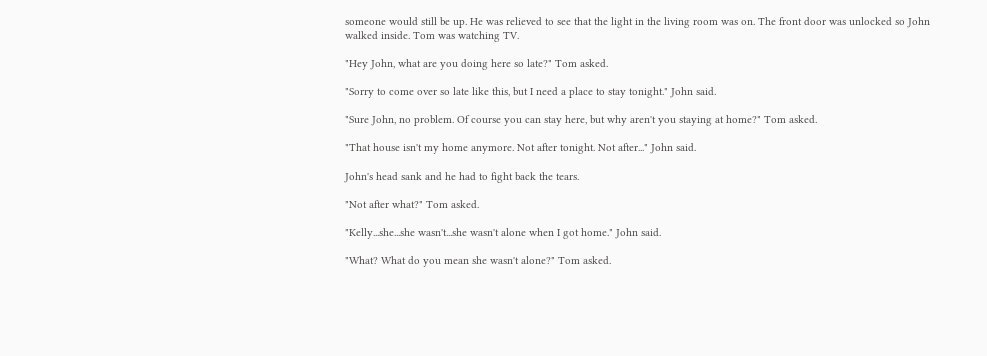someone would still be up. He was relieved to see that the light in the living room was on. The front door was unlocked so John walked inside. Tom was watching TV.

"Hey John, what are you doing here so late?" Tom asked.

"Sorry to come over so late like this, but I need a place to stay tonight." John said.

"Sure John, no problem. Of course you can stay here, but why aren't you staying at home?" Tom asked.

"That house isn't my home anymore. Not after tonight. Not after..." John said.

John's head sank and he had to fight back the tears.

"Not after what?" Tom asked.

"Kelly...she...she wasn't...she wasn't alone when I got home." John said.

"What? What do you mean she wasn't alone?" Tom asked.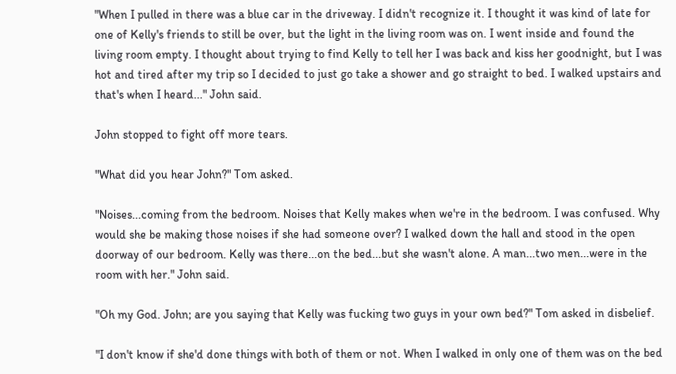"When I pulled in there was a blue car in the driveway. I didn't recognize it. I thought it was kind of late for one of Kelly's friends to still be over, but the light in the living room was on. I went inside and found the living room empty. I thought about trying to find Kelly to tell her I was back and kiss her goodnight, but I was hot and tired after my trip so I decided to just go take a shower and go straight to bed. I walked upstairs and that's when I heard..." John said.

John stopped to fight off more tears.

"What did you hear John?" Tom asked.

"Noises...coming from the bedroom. Noises that Kelly makes when we're in the bedroom. I was confused. Why would she be making those noises if she had someone over? I walked down the hall and stood in the open doorway of our bedroom. Kelly was there...on the bed...but she wasn't alone. A man...two men...were in the room with her." John said.

"Oh my God. John; are you saying that Kelly was fucking two guys in your own bed?" Tom asked in disbelief.

"I don't know if she'd done things with both of them or not. When I walked in only one of them was on the bed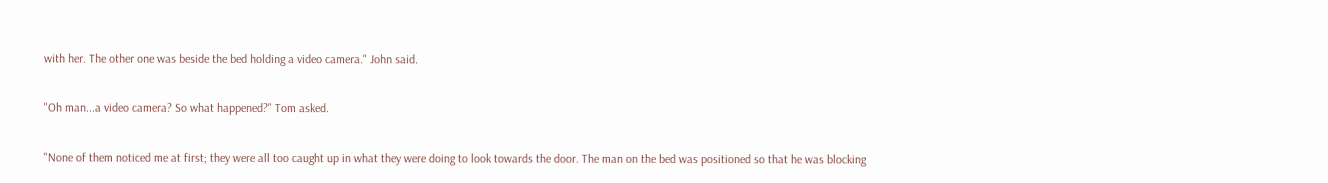with her. The other one was beside the bed holding a video camera." John said.

"Oh man...a video camera? So what happened?" Tom asked.

"None of them noticed me at first; they were all too caught up in what they were doing to look towards the door. The man on the bed was positioned so that he was blocking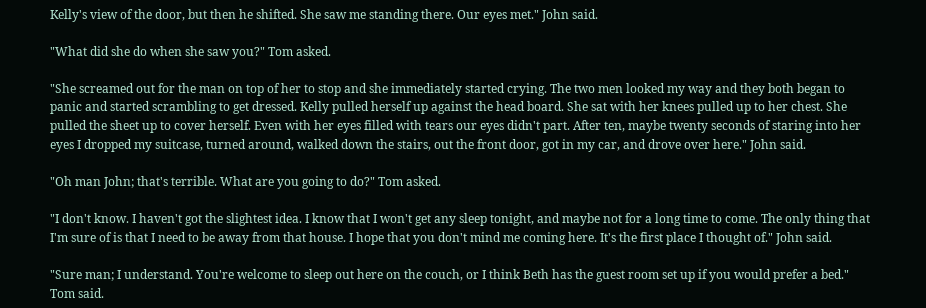Kelly's view of the door, but then he shifted. She saw me standing there. Our eyes met." John said.

"What did she do when she saw you?" Tom asked.

"She screamed out for the man on top of her to stop and she immediately started crying. The two men looked my way and they both began to panic and started scrambling to get dressed. Kelly pulled herself up against the head board. She sat with her knees pulled up to her chest. She pulled the sheet up to cover herself. Even with her eyes filled with tears our eyes didn't part. After ten, maybe twenty seconds of staring into her eyes I dropped my suitcase, turned around, walked down the stairs, out the front door, got in my car, and drove over here." John said.

"Oh man John; that's terrible. What are you going to do?" Tom asked.

"I don't know. I haven't got the slightest idea. I know that I won't get any sleep tonight, and maybe not for a long time to come. The only thing that I'm sure of is that I need to be away from that house. I hope that you don't mind me coming here. It's the first place I thought of." John said.

"Sure man; I understand. You're welcome to sleep out here on the couch, or I think Beth has the guest room set up if you would prefer a bed." Tom said.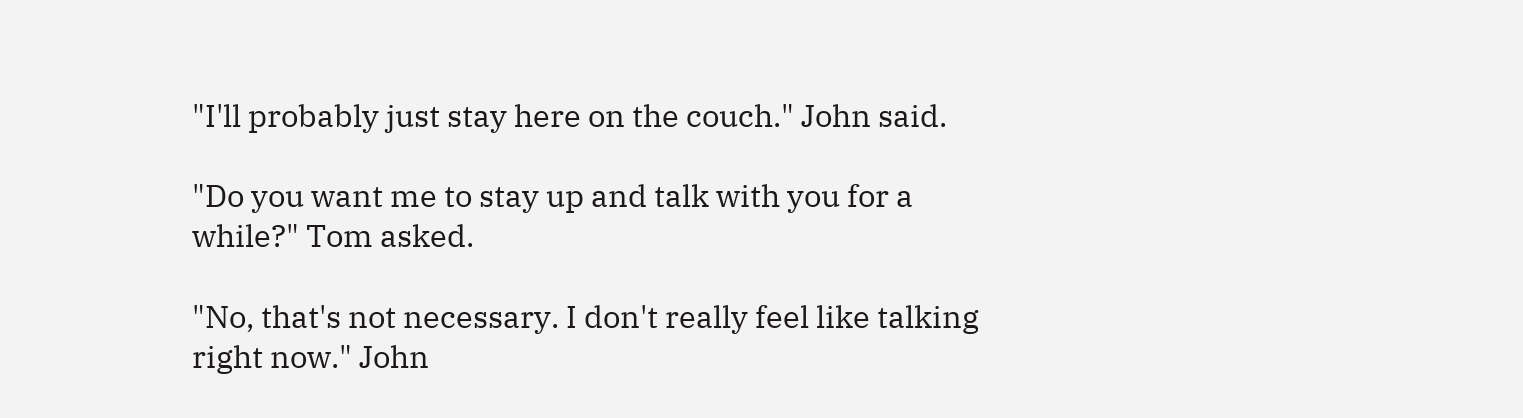"I'll probably just stay here on the couch." John said.

"Do you want me to stay up and talk with you for a while?" Tom asked.

"No, that's not necessary. I don't really feel like talking right now." John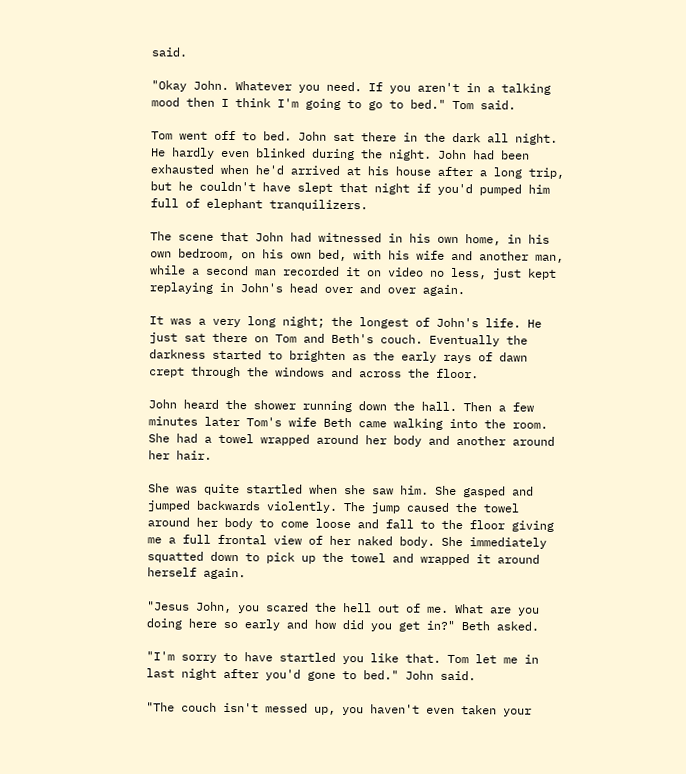said.

"Okay John. Whatever you need. If you aren't in a talking mood then I think I'm going to go to bed." Tom said.

Tom went off to bed. John sat there in the dark all night. He hardly even blinked during the night. John had been exhausted when he'd arrived at his house after a long trip, but he couldn't have slept that night if you'd pumped him full of elephant tranquilizers.

The scene that John had witnessed in his own home, in his own bedroom, on his own bed, with his wife and another man, while a second man recorded it on video no less, just kept replaying in John's head over and over again.

It was a very long night; the longest of John's life. He just sat there on Tom and Beth's couch. Eventually the darkness started to brighten as the early rays of dawn crept through the windows and across the floor.

John heard the shower running down the hall. Then a few minutes later Tom's wife Beth came walking into the room. She had a towel wrapped around her body and another around her hair.

She was quite startled when she saw him. She gasped and jumped backwards violently. The jump caused the towel around her body to come loose and fall to the floor giving me a full frontal view of her naked body. She immediately squatted down to pick up the towel and wrapped it around herself again.

"Jesus John, you scared the hell out of me. What are you doing here so early and how did you get in?" Beth asked.

"I'm sorry to have startled you like that. Tom let me in last night after you'd gone to bed." John said.

"The couch isn't messed up, you haven't even taken your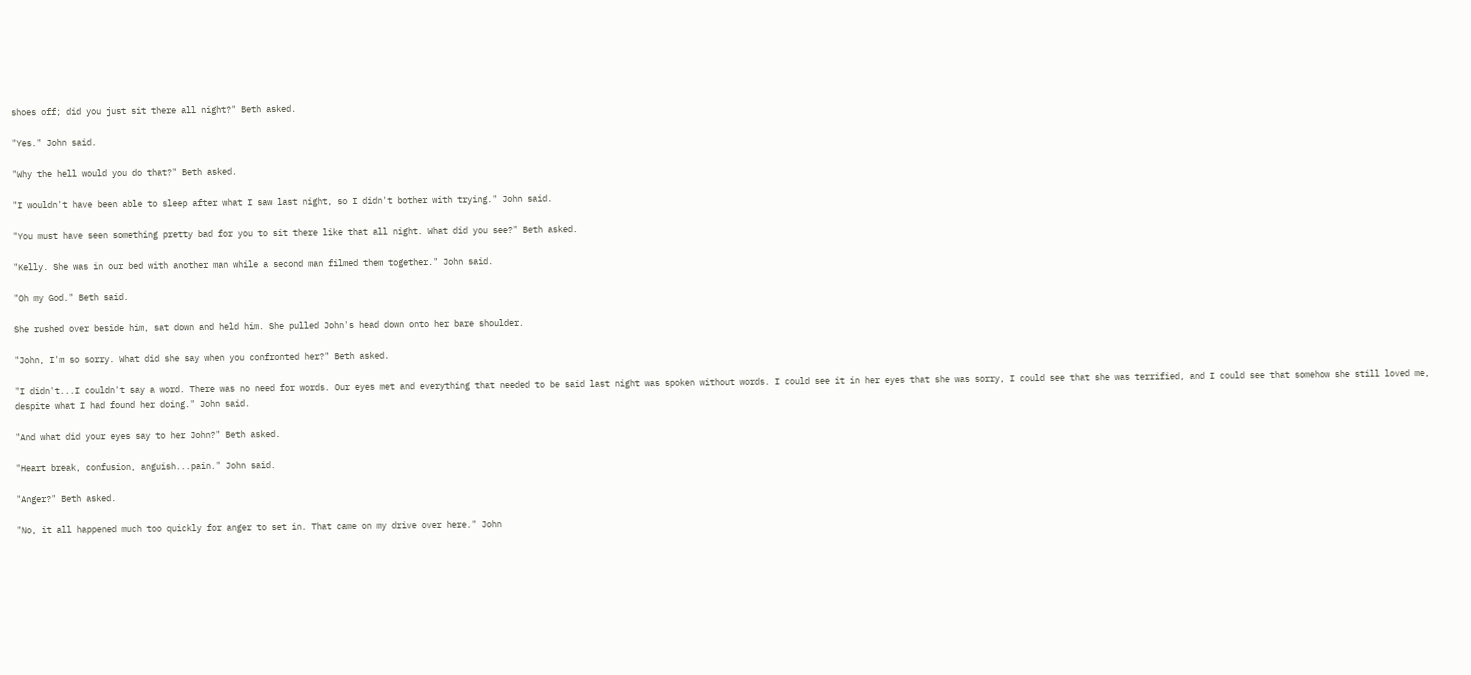shoes off; did you just sit there all night?" Beth asked.

"Yes." John said.

"Why the hell would you do that?" Beth asked.

"I wouldn't have been able to sleep after what I saw last night, so I didn't bother with trying." John said.

"You must have seen something pretty bad for you to sit there like that all night. What did you see?" Beth asked.

"Kelly. She was in our bed with another man while a second man filmed them together." John said.

"Oh my God." Beth said.

She rushed over beside him, sat down and held him. She pulled John's head down onto her bare shoulder.

"John, I'm so sorry. What did she say when you confronted her?" Beth asked.

"I didn't...I couldn't say a word. There was no need for words. Our eyes met and everything that needed to be said last night was spoken without words. I could see it in her eyes that she was sorry, I could see that she was terrified, and I could see that somehow she still loved me, despite what I had found her doing." John said.

"And what did your eyes say to her John?" Beth asked.

"Heart break, confusion, anguish...pain." John said.

"Anger?" Beth asked.

"No, it all happened much too quickly for anger to set in. That came on my drive over here." John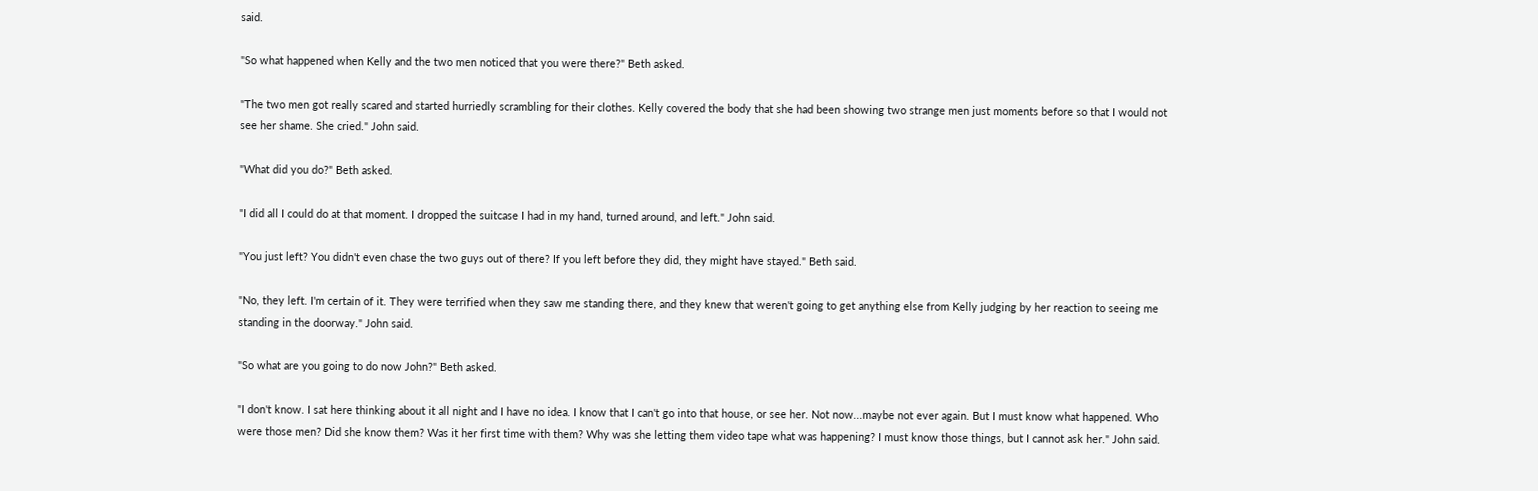said.

"So what happened when Kelly and the two men noticed that you were there?" Beth asked.

"The two men got really scared and started hurriedly scrambling for their clothes. Kelly covered the body that she had been showing two strange men just moments before so that I would not see her shame. She cried." John said.

"What did you do?" Beth asked.

"I did all I could do at that moment. I dropped the suitcase I had in my hand, turned around, and left." John said.

"You just left? You didn't even chase the two guys out of there? If you left before they did, they might have stayed." Beth said.

"No, they left. I'm certain of it. They were terrified when they saw me standing there, and they knew that weren't going to get anything else from Kelly judging by her reaction to seeing me standing in the doorway." John said.

"So what are you going to do now John?" Beth asked.

"I don't know. I sat here thinking about it all night and I have no idea. I know that I can't go into that house, or see her. Not now...maybe not ever again. But I must know what happened. Who were those men? Did she know them? Was it her first time with them? Why was she letting them video tape what was happening? I must know those things, but I cannot ask her." John said.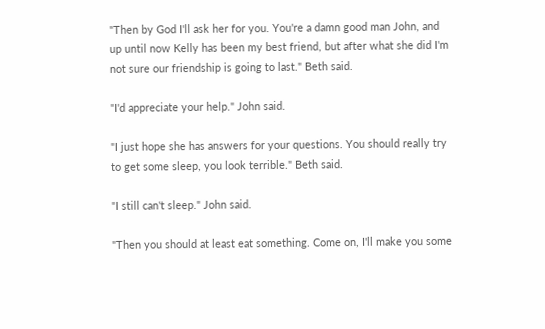"Then by God I'll ask her for you. You're a damn good man John, and up until now Kelly has been my best friend, but after what she did I'm not sure our friendship is going to last." Beth said.

"I'd appreciate your help." John said.

"I just hope she has answers for your questions. You should really try to get some sleep, you look terrible." Beth said.

"I still can't sleep." John said.

"Then you should at least eat something. Come on, I'll make you some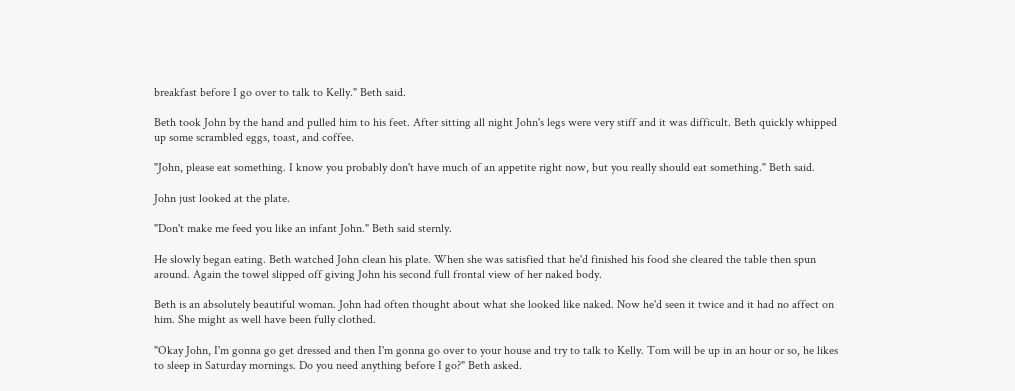breakfast before I go over to talk to Kelly." Beth said.

Beth took John by the hand and pulled him to his feet. After sitting all night John's legs were very stiff and it was difficult. Beth quickly whipped up some scrambled eggs, toast, and coffee.

"John, please eat something. I know you probably don't have much of an appetite right now, but you really should eat something." Beth said.

John just looked at the plate.

"Don't make me feed you like an infant John." Beth said sternly.

He slowly began eating. Beth watched John clean his plate. When she was satisfied that he'd finished his food she cleared the table then spun around. Again the towel slipped off giving John his second full frontal view of her naked body.

Beth is an absolutely beautiful woman. John had often thought about what she looked like naked. Now he'd seen it twice and it had no affect on him. She might as well have been fully clothed.

"Okay John, I'm gonna go get dressed and then I'm gonna go over to your house and try to talk to Kelly. Tom will be up in an hour or so, he likes to sleep in Saturday mornings. Do you need anything before I go?" Beth asked.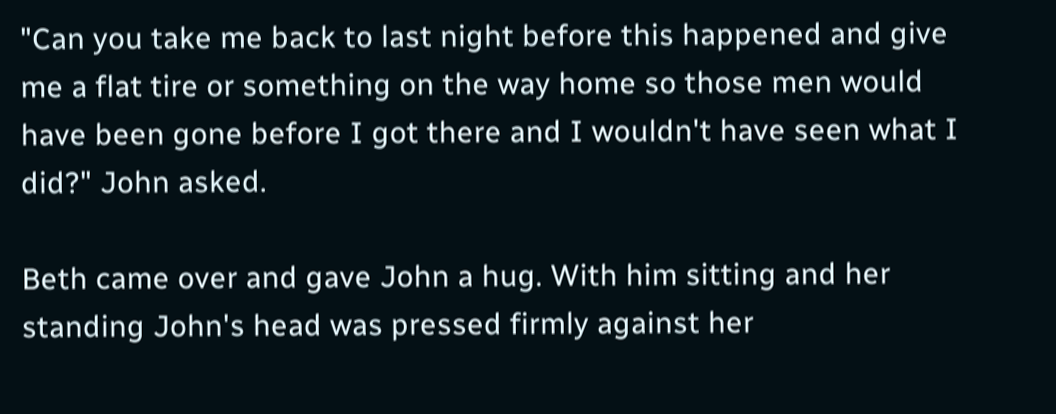"Can you take me back to last night before this happened and give me a flat tire or something on the way home so those men would have been gone before I got there and I wouldn't have seen what I did?" John asked.

Beth came over and gave John a hug. With him sitting and her standing John's head was pressed firmly against her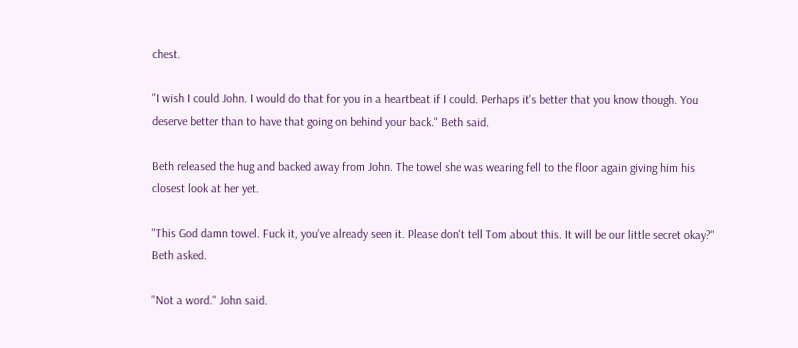chest.

"I wish I could John. I would do that for you in a heartbeat if I could. Perhaps it's better that you know though. You deserve better than to have that going on behind your back." Beth said.

Beth released the hug and backed away from John. The towel she was wearing fell to the floor again giving him his closest look at her yet.

"This God damn towel. Fuck it, you've already seen it. Please don't tell Tom about this. It will be our little secret okay?" Beth asked.

"Not a word." John said.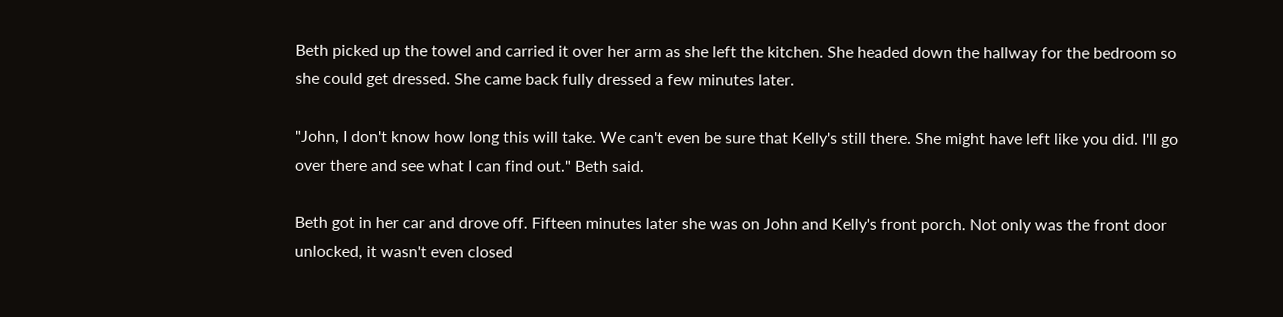Beth picked up the towel and carried it over her arm as she left the kitchen. She headed down the hallway for the bedroom so she could get dressed. She came back fully dressed a few minutes later.

"John, I don't know how long this will take. We can't even be sure that Kelly's still there. She might have left like you did. I'll go over there and see what I can find out." Beth said.

Beth got in her car and drove off. Fifteen minutes later she was on John and Kelly's front porch. Not only was the front door unlocked, it wasn't even closed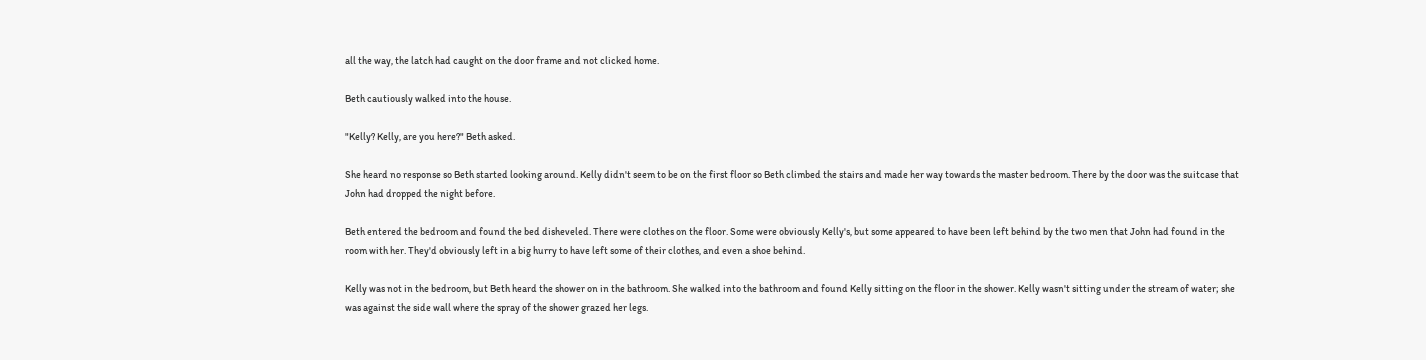all the way, the latch had caught on the door frame and not clicked home.

Beth cautiously walked into the house.

"Kelly? Kelly, are you here?" Beth asked.

She heard no response so Beth started looking around. Kelly didn't seem to be on the first floor so Beth climbed the stairs and made her way towards the master bedroom. There by the door was the suitcase that John had dropped the night before.

Beth entered the bedroom and found the bed disheveled. There were clothes on the floor. Some were obviously Kelly's, but some appeared to have been left behind by the two men that John had found in the room with her. They'd obviously left in a big hurry to have left some of their clothes, and even a shoe behind.

Kelly was not in the bedroom, but Beth heard the shower on in the bathroom. She walked into the bathroom and found Kelly sitting on the floor in the shower. Kelly wasn't sitting under the stream of water; she was against the side wall where the spray of the shower grazed her legs.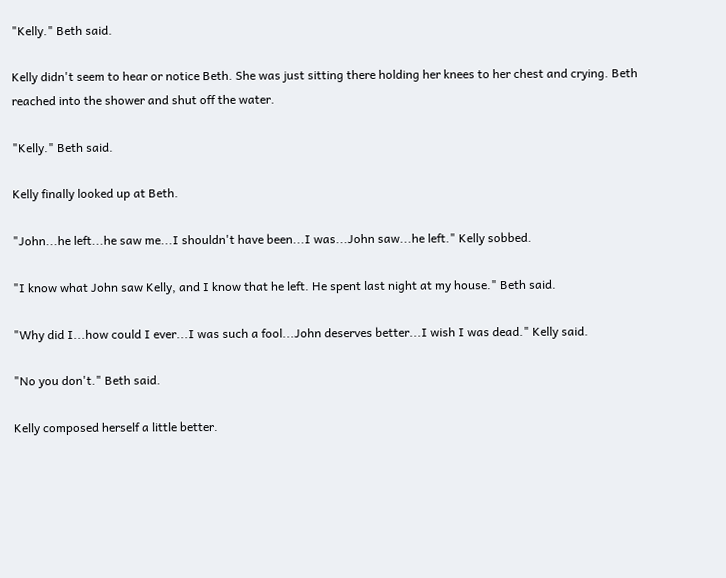"Kelly." Beth said.

Kelly didn't seem to hear or notice Beth. She was just sitting there holding her knees to her chest and crying. Beth reached into the shower and shut off the water.

"Kelly." Beth said.

Kelly finally looked up at Beth.

"John...he left...he saw me...I shouldn't have been...I was...John saw...he left." Kelly sobbed.

"I know what John saw Kelly, and I know that he left. He spent last night at my house." Beth said.

"Why did I...how could I ever...I was such a fool...John deserves better...I wish I was dead." Kelly said.

"No you don't." Beth said.

Kelly composed herself a little better.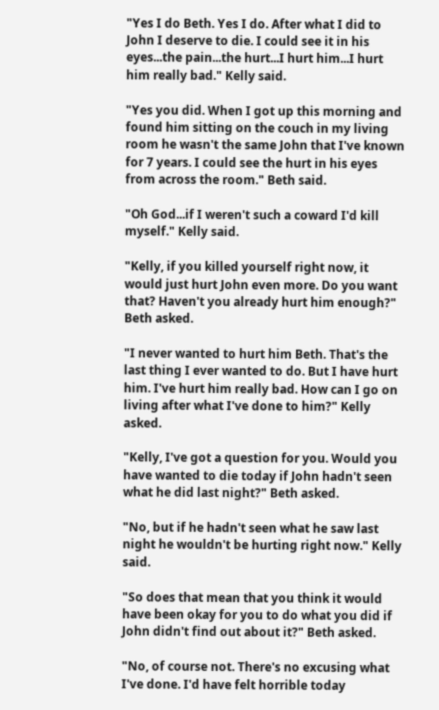"Yes I do Beth. Yes I do. After what I did to John I deserve to die. I could see it in his eyes...the pain...the hurt...I hurt him...I hurt him really bad." Kelly said.

"Yes you did. When I got up this morning and found him sitting on the couch in my living room he wasn't the same John that I've known for 7 years. I could see the hurt in his eyes from across the room." Beth said.

"Oh God...if I weren't such a coward I'd kill myself." Kelly said.

"Kelly, if you killed yourself right now, it would just hurt John even more. Do you want that? Haven't you already hurt him enough?" Beth asked.

"I never wanted to hurt him Beth. That's the last thing I ever wanted to do. But I have hurt him. I've hurt him really bad. How can I go on living after what I've done to him?" Kelly asked.

"Kelly, I've got a question for you. Would you have wanted to die today if John hadn't seen what he did last night?" Beth asked.

"No, but if he hadn't seen what he saw last night he wouldn't be hurting right now." Kelly said.

"So does that mean that you think it would have been okay for you to do what you did if John didn't find out about it?" Beth asked.

"No, of course not. There's no excusing what I've done. I'd have felt horrible today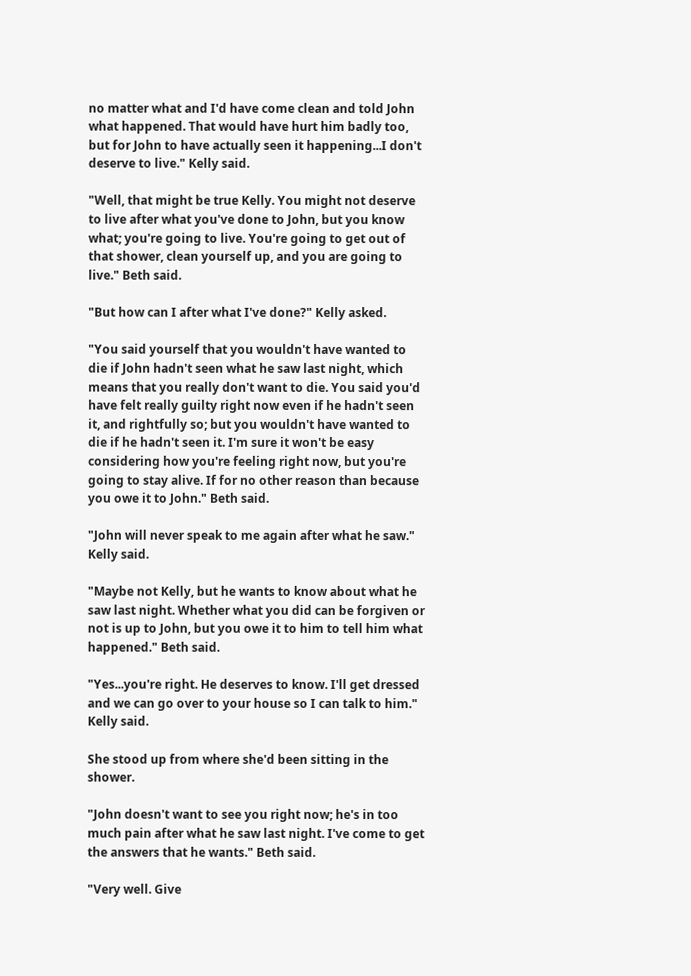no matter what and I'd have come clean and told John what happened. That would have hurt him badly too, but for John to have actually seen it happening...I don't deserve to live." Kelly said.

"Well, that might be true Kelly. You might not deserve to live after what you've done to John, but you know what; you're going to live. You're going to get out of that shower, clean yourself up, and you are going to live." Beth said.

"But how can I after what I've done?" Kelly asked.

"You said yourself that you wouldn't have wanted to die if John hadn't seen what he saw last night, which means that you really don't want to die. You said you'd have felt really guilty right now even if he hadn't seen it, and rightfully so; but you wouldn't have wanted to die if he hadn't seen it. I'm sure it won't be easy considering how you're feeling right now, but you're going to stay alive. If for no other reason than because you owe it to John." Beth said.

"John will never speak to me again after what he saw." Kelly said.

"Maybe not Kelly, but he wants to know about what he saw last night. Whether what you did can be forgiven or not is up to John, but you owe it to him to tell him what happened." Beth said.

"Yes...you're right. He deserves to know. I'll get dressed and we can go over to your house so I can talk to him." Kelly said.

She stood up from where she'd been sitting in the shower.

"John doesn't want to see you right now; he's in too much pain after what he saw last night. I've come to get the answers that he wants." Beth said.

"Very well. Give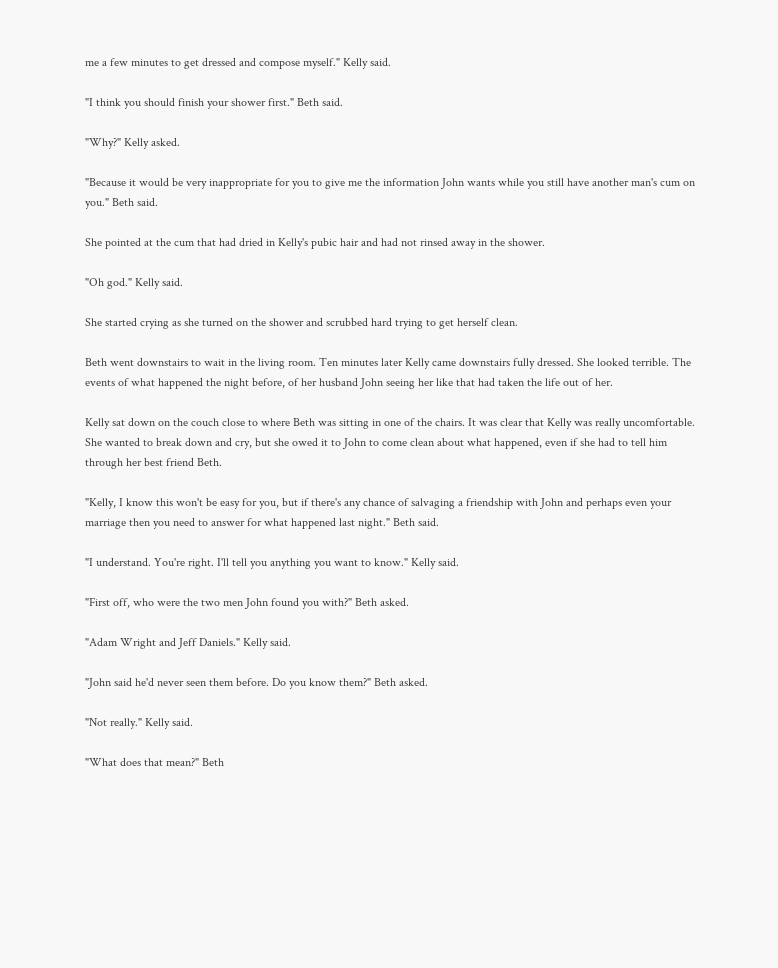me a few minutes to get dressed and compose myself." Kelly said.

"I think you should finish your shower first." Beth said.

"Why?" Kelly asked.

"Because it would be very inappropriate for you to give me the information John wants while you still have another man's cum on you." Beth said.

She pointed at the cum that had dried in Kelly's pubic hair and had not rinsed away in the shower.

"Oh god." Kelly said.

She started crying as she turned on the shower and scrubbed hard trying to get herself clean.

Beth went downstairs to wait in the living room. Ten minutes later Kelly came downstairs fully dressed. She looked terrible. The events of what happened the night before, of her husband John seeing her like that had taken the life out of her.

Kelly sat down on the couch close to where Beth was sitting in one of the chairs. It was clear that Kelly was really uncomfortable. She wanted to break down and cry, but she owed it to John to come clean about what happened, even if she had to tell him through her best friend Beth.

"Kelly, I know this won't be easy for you, but if there's any chance of salvaging a friendship with John and perhaps even your marriage then you need to answer for what happened last night." Beth said.

"I understand. You're right. I'll tell you anything you want to know." Kelly said.

"First off, who were the two men John found you with?" Beth asked.

"Adam Wright and Jeff Daniels." Kelly said.

"John said he'd never seen them before. Do you know them?" Beth asked.

"Not really." Kelly said.

"What does that mean?" Beth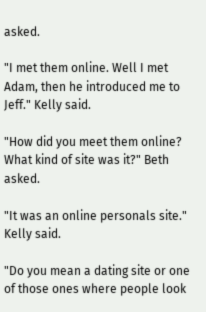asked.

"I met them online. Well I met Adam, then he introduced me to Jeff." Kelly said.

"How did you meet them online? What kind of site was it?" Beth asked.

"It was an online personals site." Kelly said.

"Do you mean a dating site or one of those ones where people look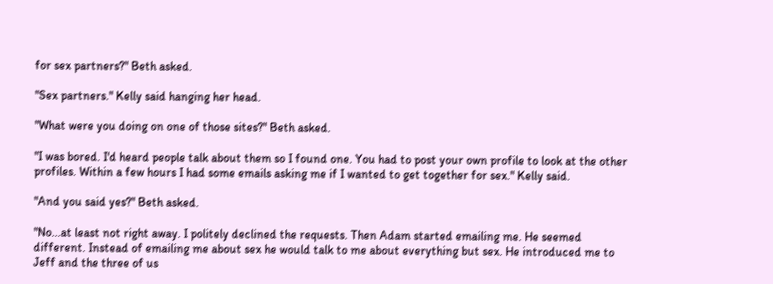for sex partners?" Beth asked.

"Sex partners." Kelly said hanging her head.

"What were you doing on one of those sites?" Beth asked.

"I was bored. I'd heard people talk about them so I found one. You had to post your own profile to look at the other profiles. Within a few hours I had some emails asking me if I wanted to get together for sex." Kelly said.

"And you said yes?" Beth asked.

"No...at least not right away. I politely declined the requests. Then Adam started emailing me. He seemed different. Instead of emailing me about sex he would talk to me about everything but sex. He introduced me to Jeff and the three of us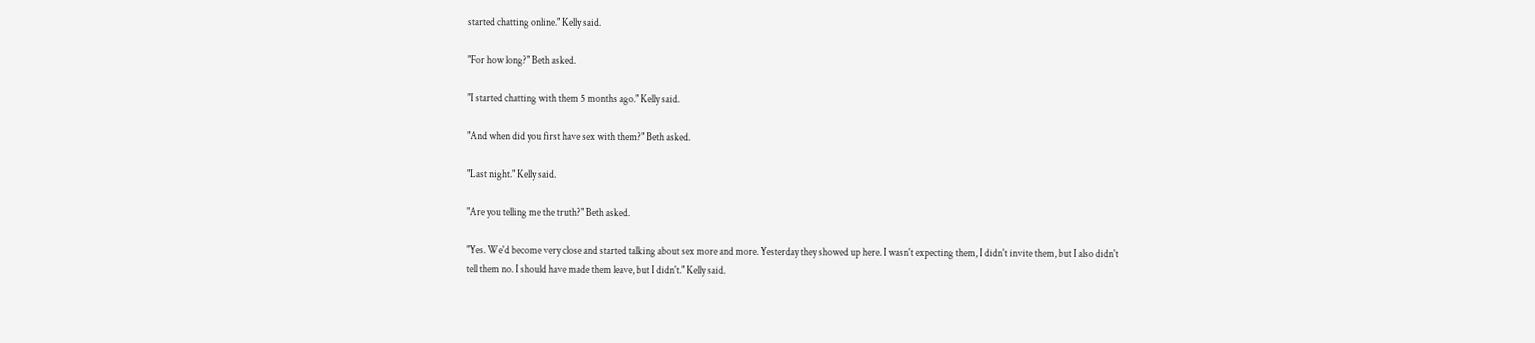started chatting online." Kelly said.

"For how long?" Beth asked.

"I started chatting with them 5 months ago." Kelly said.

"And when did you first have sex with them?" Beth asked.

"Last night." Kelly said.

"Are you telling me the truth?" Beth asked.

"Yes. We'd become very close and started talking about sex more and more. Yesterday they showed up here. I wasn't expecting them, I didn't invite them, but I also didn't tell them no. I should have made them leave, but I didn't." Kelly said.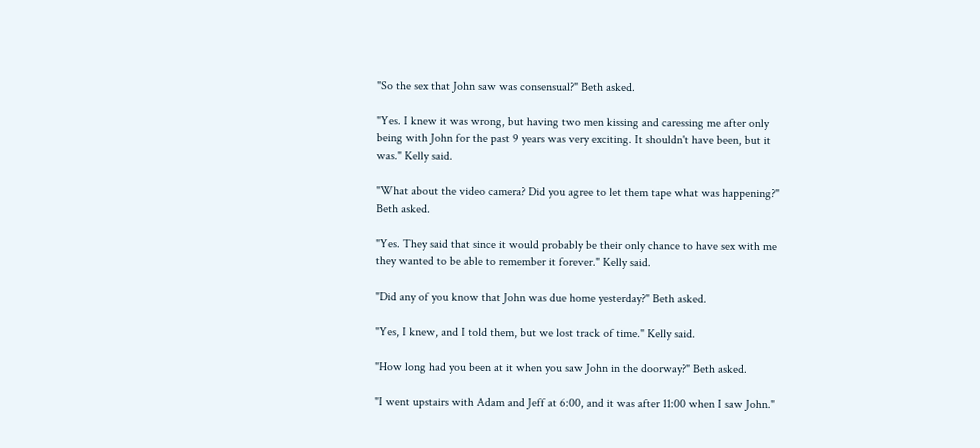"So the sex that John saw was consensual?" Beth asked.

"Yes. I knew it was wrong, but having two men kissing and caressing me after only being with John for the past 9 years was very exciting. It shouldn't have been, but it was." Kelly said.

"What about the video camera? Did you agree to let them tape what was happening?" Beth asked.

"Yes. They said that since it would probably be their only chance to have sex with me they wanted to be able to remember it forever." Kelly said.

"Did any of you know that John was due home yesterday?" Beth asked.

"Yes, I knew, and I told them, but we lost track of time." Kelly said.

"How long had you been at it when you saw John in the doorway?" Beth asked.

"I went upstairs with Adam and Jeff at 6:00, and it was after 11:00 when I saw John."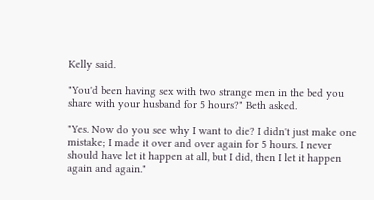Kelly said.

"You'd been having sex with two strange men in the bed you share with your husband for 5 hours?" Beth asked.

"Yes. Now do you see why I want to die? I didn't just make one mistake; I made it over and over again for 5 hours. I never should have let it happen at all, but I did, then I let it happen again and again."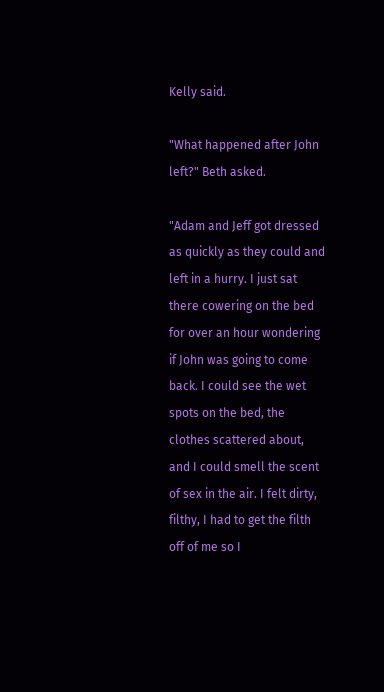Kelly said.

"What happened after John left?" Beth asked.

"Adam and Jeff got dressed as quickly as they could and left in a hurry. I just sat there cowering on the bed for over an hour wondering if John was going to come back. I could see the wet spots on the bed, the clothes scattered about, and I could smell the scent of sex in the air. I felt dirty, filthy, I had to get the filth off of me so I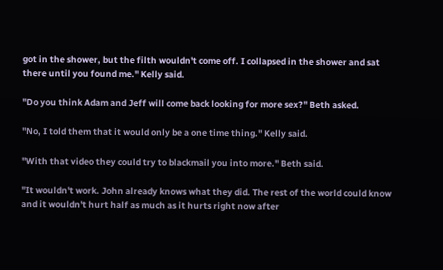got in the shower, but the filth wouldn't come off. I collapsed in the shower and sat there until you found me." Kelly said.

"Do you think Adam and Jeff will come back looking for more sex?" Beth asked.

"No, I told them that it would only be a one time thing." Kelly said.

"With that video they could try to blackmail you into more." Beth said.

"It wouldn't work. John already knows what they did. The rest of the world could know and it wouldn't hurt half as much as it hurts right now after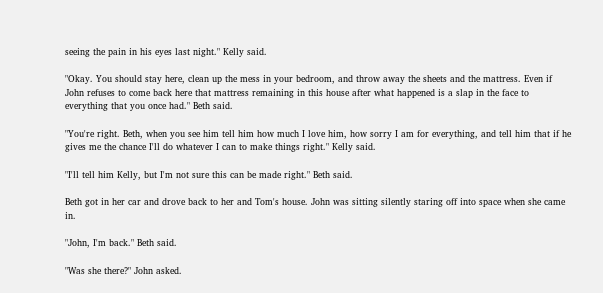seeing the pain in his eyes last night." Kelly said.

"Okay. You should stay here, clean up the mess in your bedroom, and throw away the sheets and the mattress. Even if John refuses to come back here that mattress remaining in this house after what happened is a slap in the face to everything that you once had." Beth said.

"You're right. Beth, when you see him tell him how much I love him, how sorry I am for everything, and tell him that if he gives me the chance I'll do whatever I can to make things right." Kelly said.

"I'll tell him Kelly, but I'm not sure this can be made right." Beth said.

Beth got in her car and drove back to her and Tom's house. John was sitting silently staring off into space when she came in.

"John, I'm back." Beth said.

"Was she there?" John asked.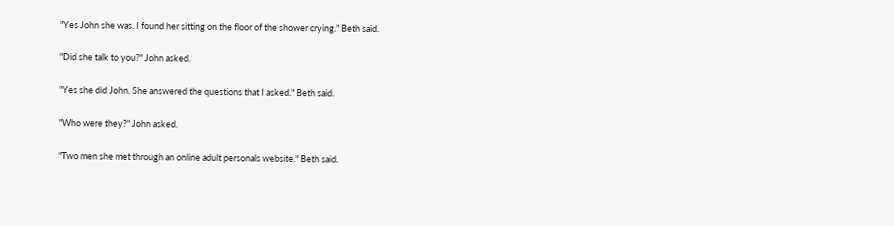"Yes John she was. I found her sitting on the floor of the shower crying." Beth said.

"Did she talk to you?" John asked.

"Yes she did John. She answered the questions that I asked." Beth said.

"Who were they?" John asked.

"Two men she met through an online adult personals website." Beth said.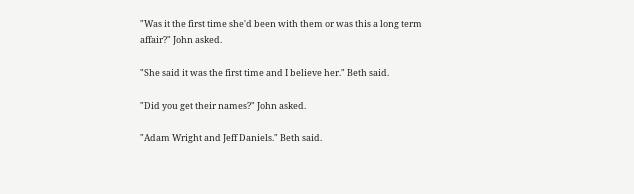"Was it the first time she'd been with them or was this a long term affair?" John asked.

"She said it was the first time and I believe her." Beth said.

"Did you get their names?" John asked.

"Adam Wright and Jeff Daniels." Beth said.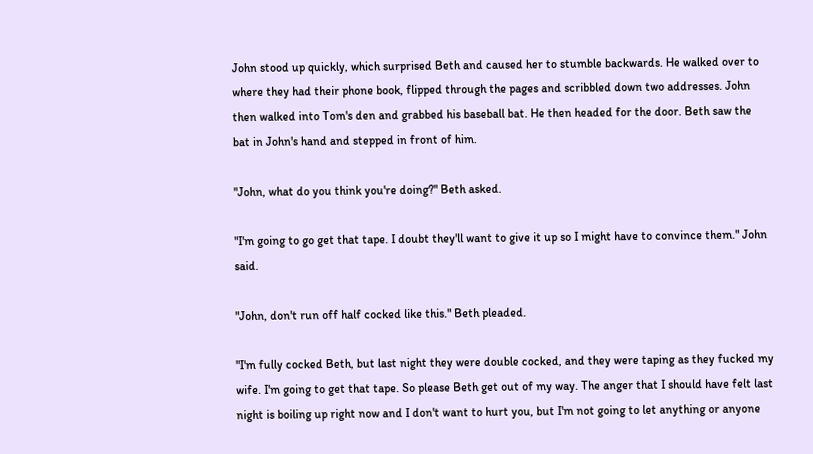John stood up quickly, which surprised Beth and caused her to stumble backwards. He walked over to where they had their phone book, flipped through the pages and scribbled down two addresses. John then walked into Tom's den and grabbed his baseball bat. He then headed for the door. Beth saw the bat in John's hand and stepped in front of him.

"John, what do you think you're doing?" Beth asked.

"I'm going to go get that tape. I doubt they'll want to give it up so I might have to convince them." John said.

"John, don't run off half cocked like this." Beth pleaded.

"I'm fully cocked Beth, but last night they were double cocked, and they were taping as they fucked my wife. I'm going to get that tape. So please Beth get out of my way. The anger that I should have felt last night is boiling up right now and I don't want to hurt you, but I'm not going to let anything or anyone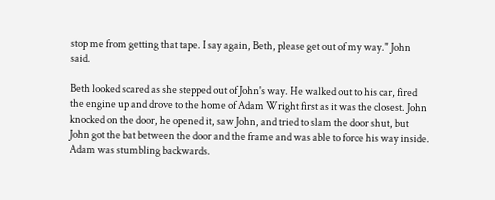stop me from getting that tape. I say again, Beth, please get out of my way." John said.

Beth looked scared as she stepped out of John's way. He walked out to his car, fired the engine up and drove to the home of Adam Wright first as it was the closest. John knocked on the door, he opened it, saw John, and tried to slam the door shut, but John got the bat between the door and the frame and was able to force his way inside. Adam was stumbling backwards.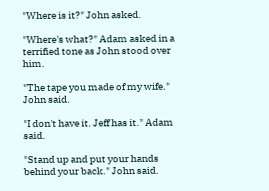"Where is it?" John asked.

"Where's what?" Adam asked in a terrified tone as John stood over him.

"The tape you made of my wife." John said.

"I don't have it. Jeff has it." Adam said.

"Stand up and put your hands behind your back." John said.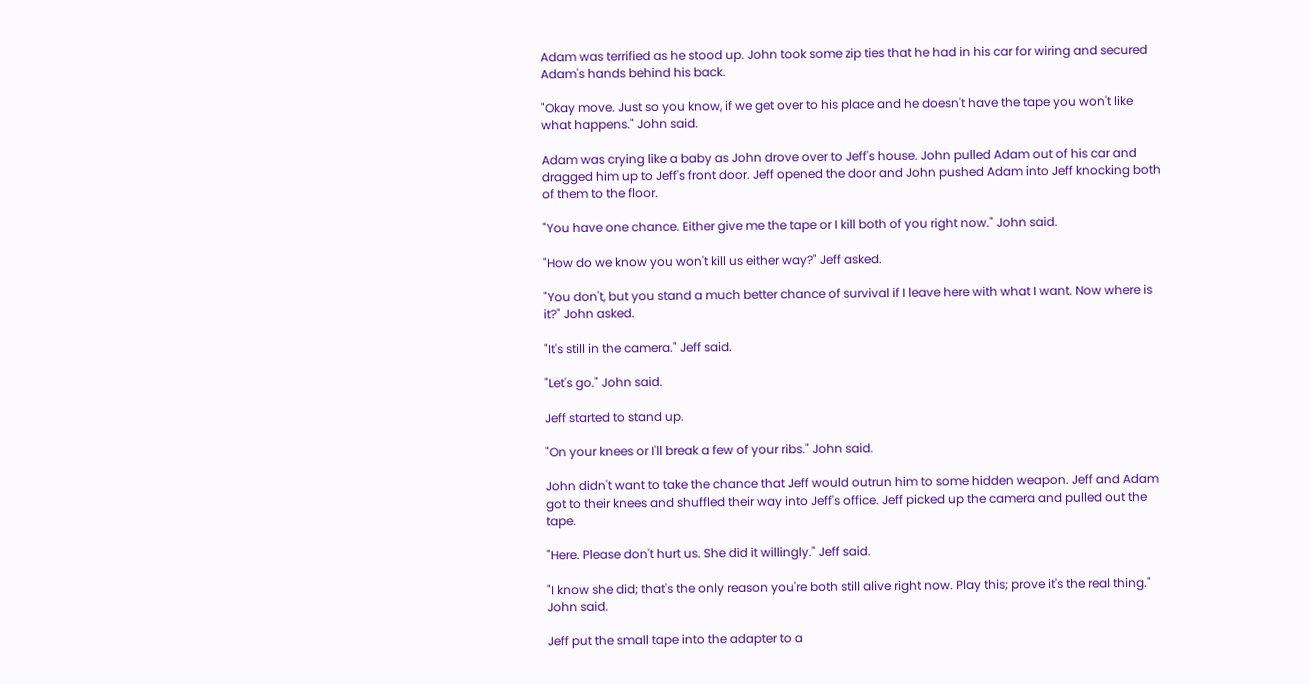Adam was terrified as he stood up. John took some zip ties that he had in his car for wiring and secured Adam's hands behind his back.

"Okay move. Just so you know, if we get over to his place and he doesn't have the tape you won't like what happens." John said.

Adam was crying like a baby as John drove over to Jeff's house. John pulled Adam out of his car and dragged him up to Jeff's front door. Jeff opened the door and John pushed Adam into Jeff knocking both of them to the floor.

"You have one chance. Either give me the tape or I kill both of you right now." John said.

"How do we know you won't kill us either way?" Jeff asked.

"You don't, but you stand a much better chance of survival if I leave here with what I want. Now where is it?" John asked.

"It's still in the camera." Jeff said.

"Let's go." John said.

Jeff started to stand up.

"On your knees or I'll break a few of your ribs." John said.

John didn't want to take the chance that Jeff would outrun him to some hidden weapon. Jeff and Adam got to their knees and shuffled their way into Jeff's office. Jeff picked up the camera and pulled out the tape.

"Here. Please don't hurt us. She did it willingly." Jeff said.

"I know she did; that's the only reason you're both still alive right now. Play this; prove it's the real thing." John said.

Jeff put the small tape into the adapter to a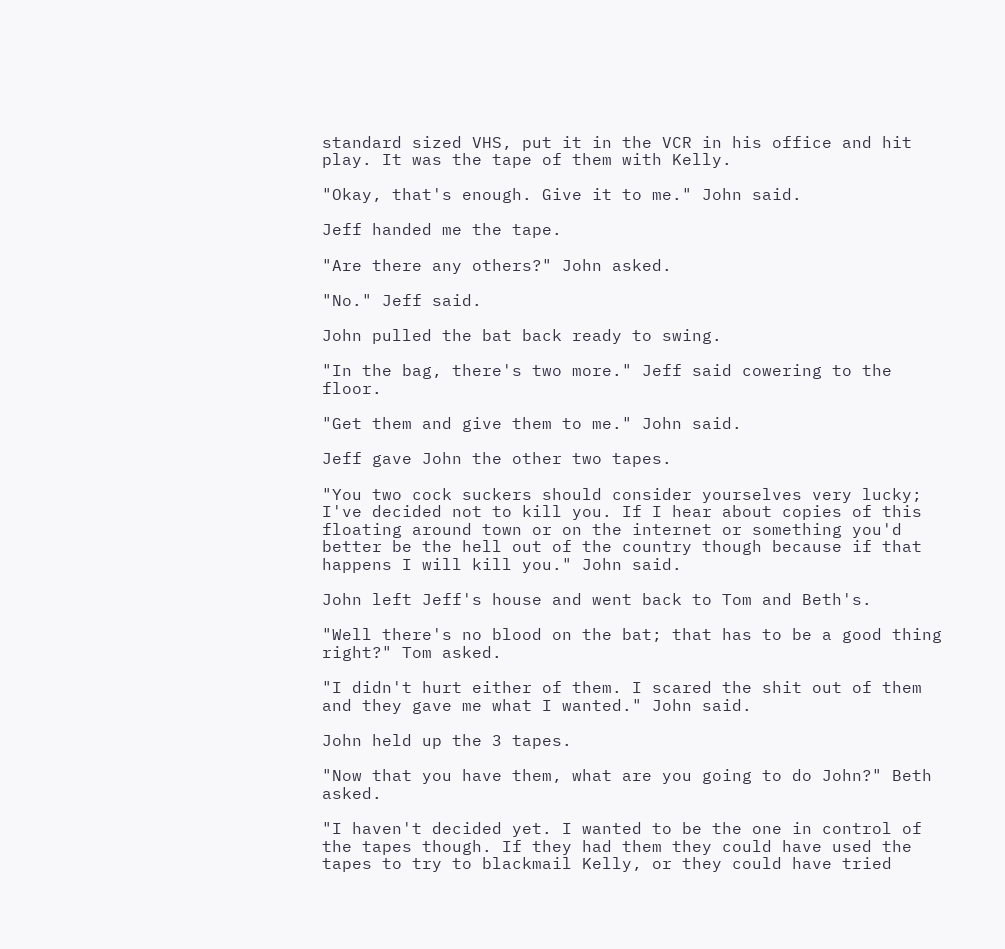standard sized VHS, put it in the VCR in his office and hit play. It was the tape of them with Kelly.

"Okay, that's enough. Give it to me." John said.

Jeff handed me the tape.

"Are there any others?" John asked.

"No." Jeff said.

John pulled the bat back ready to swing.

"In the bag, there's two more." Jeff said cowering to the floor.

"Get them and give them to me." John said.

Jeff gave John the other two tapes.

"You two cock suckers should consider yourselves very lucky; I've decided not to kill you. If I hear about copies of this floating around town or on the internet or something you'd better be the hell out of the country though because if that happens I will kill you." John said.

John left Jeff's house and went back to Tom and Beth's.

"Well there's no blood on the bat; that has to be a good thing right?" Tom asked.

"I didn't hurt either of them. I scared the shit out of them and they gave me what I wanted." John said.

John held up the 3 tapes.

"Now that you have them, what are you going to do John?" Beth asked.

"I haven't decided yet. I wanted to be the one in control of the tapes though. If they had them they could have used the tapes to try to blackmail Kelly, or they could have tried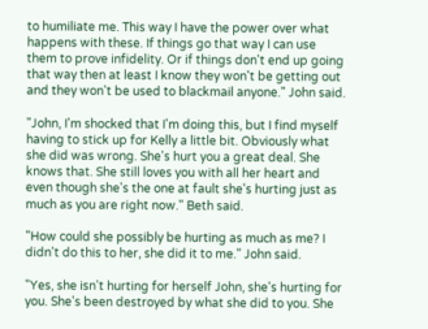to humiliate me. This way I have the power over what happens with these. If things go that way I can use them to prove infidelity. Or if things don't end up going that way then at least I know they won't be getting out and they won't be used to blackmail anyone." John said.

"John, I'm shocked that I'm doing this, but I find myself having to stick up for Kelly a little bit. Obviously what she did was wrong. She's hurt you a great deal. She knows that. She still loves you with all her heart and even though she's the one at fault she's hurting just as much as you are right now." Beth said.

"How could she possibly be hurting as much as me? I didn't do this to her, she did it to me." John said.

"Yes, she isn't hurting for herself John, she's hurting for you. She's been destroyed by what she did to you. She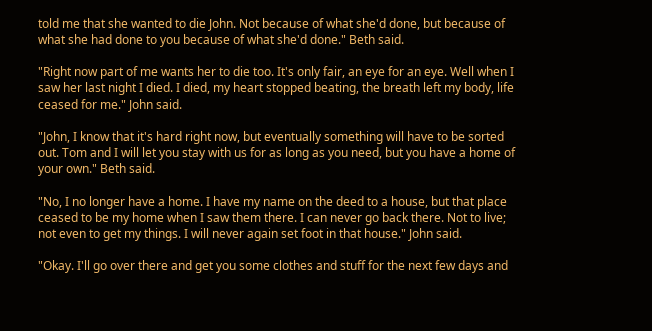told me that she wanted to die John. Not because of what she'd done, but because of what she had done to you because of what she'd done." Beth said.

"Right now part of me wants her to die too. It's only fair, an eye for an eye. Well when I saw her last night I died. I died, my heart stopped beating, the breath left my body, life ceased for me." John said.

"John, I know that it's hard right now, but eventually something will have to be sorted out. Tom and I will let you stay with us for as long as you need, but you have a home of your own." Beth said.

"No, I no longer have a home. I have my name on the deed to a house, but that place ceased to be my home when I saw them there. I can never go back there. Not to live; not even to get my things. I will never again set foot in that house." John said.

"Okay. I'll go over there and get you some clothes and stuff for the next few days and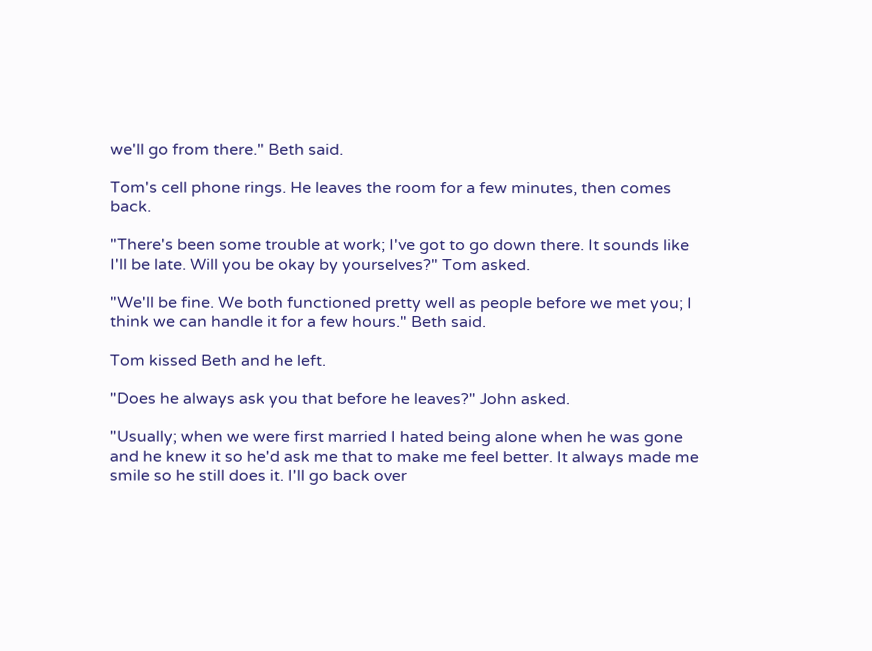we'll go from there." Beth said.

Tom's cell phone rings. He leaves the room for a few minutes, then comes back.

"There's been some trouble at work; I've got to go down there. It sounds like I'll be late. Will you be okay by yourselves?" Tom asked.

"We'll be fine. We both functioned pretty well as people before we met you; I think we can handle it for a few hours." Beth said.

Tom kissed Beth and he left.

"Does he always ask you that before he leaves?" John asked.

"Usually; when we were first married I hated being alone when he was gone and he knew it so he'd ask me that to make me feel better. It always made me smile so he still does it. I'll go back over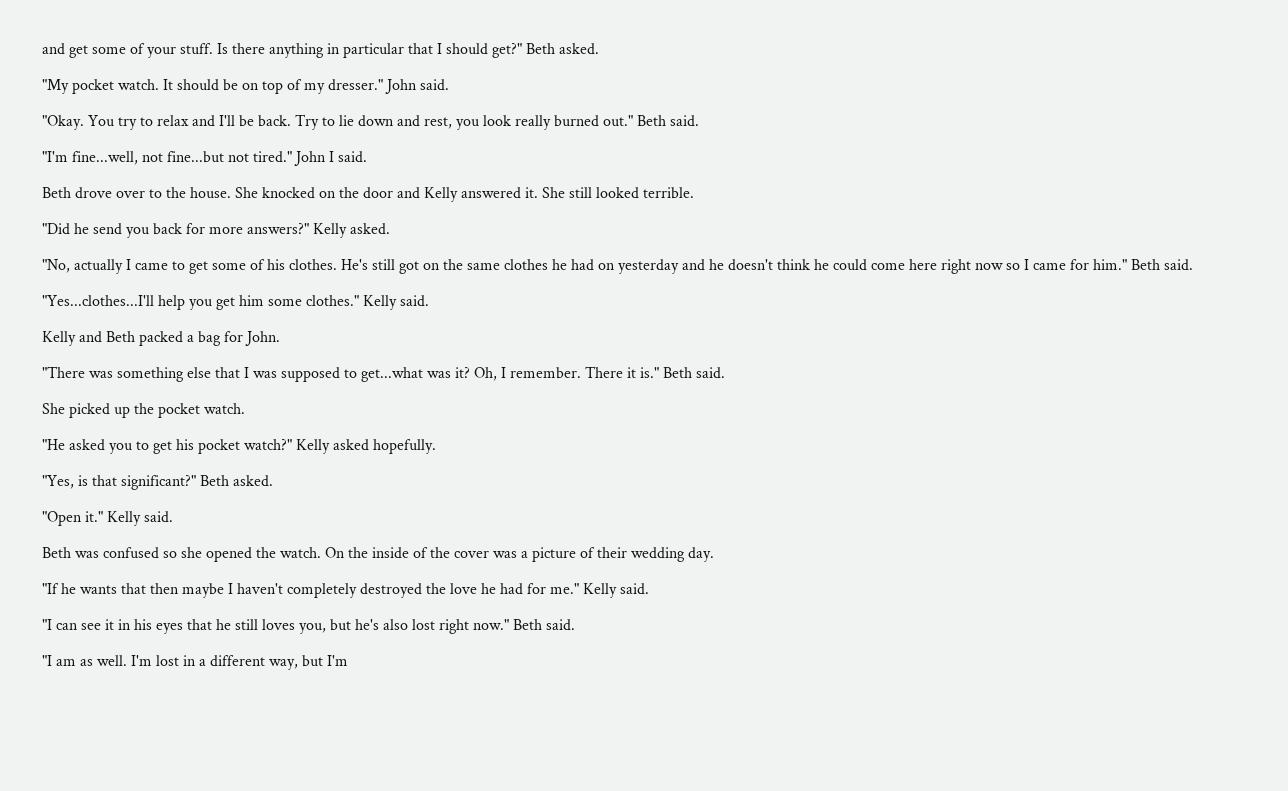and get some of your stuff. Is there anything in particular that I should get?" Beth asked.

"My pocket watch. It should be on top of my dresser." John said.

"Okay. You try to relax and I'll be back. Try to lie down and rest, you look really burned out." Beth said.

"I'm fine...well, not fine...but not tired." John I said.

Beth drove over to the house. She knocked on the door and Kelly answered it. She still looked terrible.

"Did he send you back for more answers?" Kelly asked.

"No, actually I came to get some of his clothes. He's still got on the same clothes he had on yesterday and he doesn't think he could come here right now so I came for him." Beth said.

"Yes...clothes...I'll help you get him some clothes." Kelly said.

Kelly and Beth packed a bag for John.

"There was something else that I was supposed to get...what was it? Oh, I remember. There it is." Beth said.

She picked up the pocket watch.

"He asked you to get his pocket watch?" Kelly asked hopefully.

"Yes, is that significant?" Beth asked.

"Open it." Kelly said.

Beth was confused so she opened the watch. On the inside of the cover was a picture of their wedding day.

"If he wants that then maybe I haven't completely destroyed the love he had for me." Kelly said.

"I can see it in his eyes that he still loves you, but he's also lost right now." Beth said.

"I am as well. I'm lost in a different way, but I'm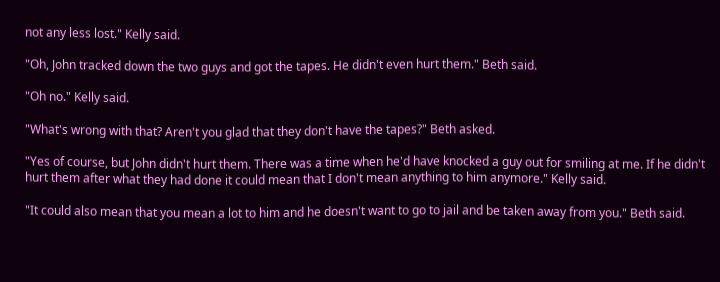not any less lost." Kelly said.

"Oh, John tracked down the two guys and got the tapes. He didn't even hurt them." Beth said.

"Oh no." Kelly said.

"What's wrong with that? Aren't you glad that they don't have the tapes?" Beth asked.

"Yes of course, but John didn't hurt them. There was a time when he'd have knocked a guy out for smiling at me. If he didn't hurt them after what they had done it could mean that I don't mean anything to him anymore." Kelly said.

"It could also mean that you mean a lot to him and he doesn't want to go to jail and be taken away from you." Beth said.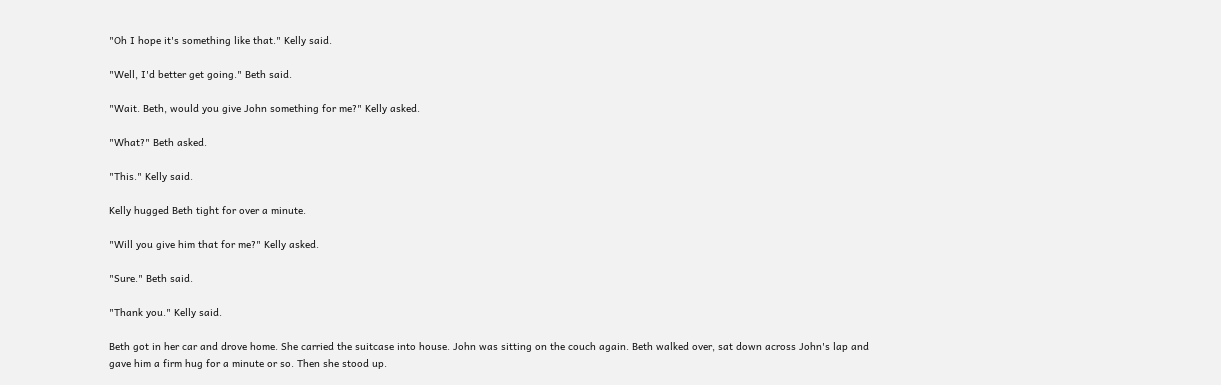"Oh I hope it's something like that." Kelly said.

"Well, I'd better get going." Beth said.

"Wait. Beth, would you give John something for me?" Kelly asked.

"What?" Beth asked.

"This." Kelly said.

Kelly hugged Beth tight for over a minute.

"Will you give him that for me?" Kelly asked.

"Sure." Beth said.

"Thank you." Kelly said.

Beth got in her car and drove home. She carried the suitcase into house. John was sitting on the couch again. Beth walked over, sat down across John's lap and gave him a firm hug for a minute or so. Then she stood up.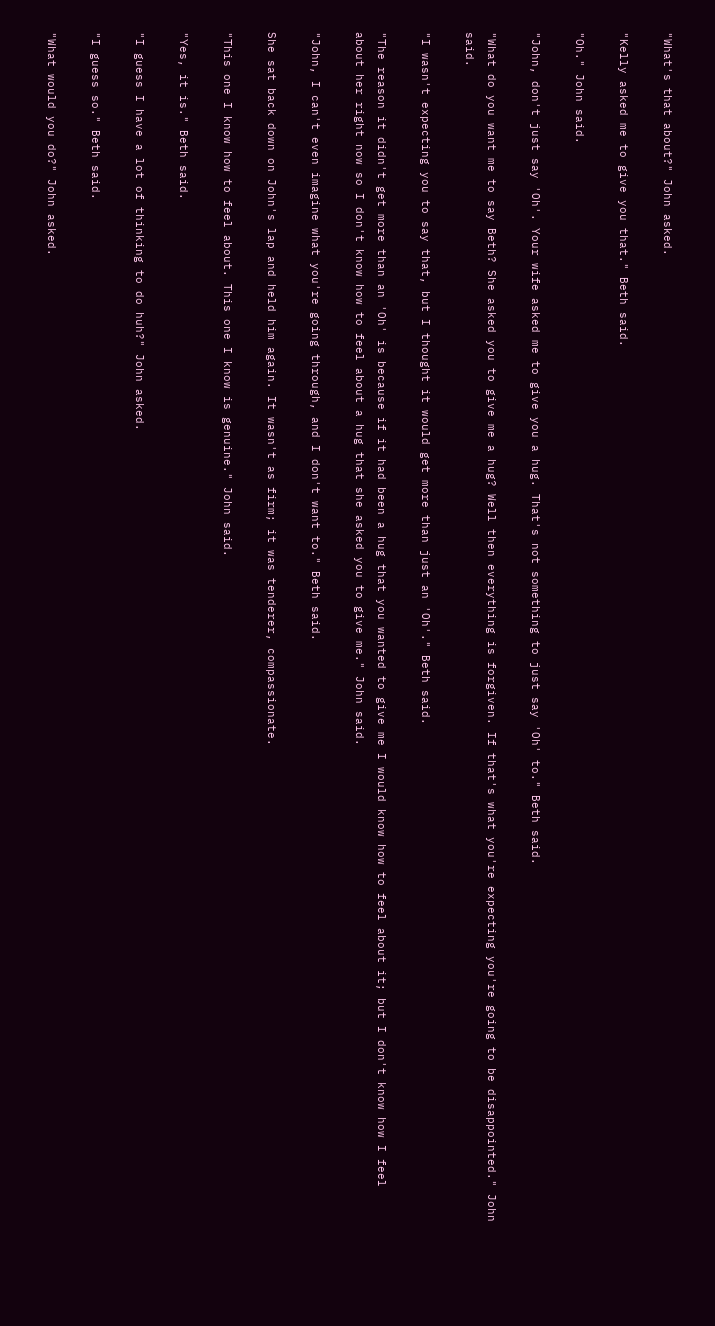"What's that about?" John asked.

"Kelly asked me to give you that." Beth said.

"Oh." John said.

"John, don't just say 'Oh'. Your wife asked me to give you a hug. That's not something to just say 'Oh' to." Beth said.

"What do you want me to say Beth? She asked you to give me a hug? Well then everything is forgiven. If that's what you're expecting you're going to be disappointed." John said.

"I wasn't expecting you to say that, but I thought it would get more than just an 'Oh'." Beth said.

"The reason it didn't get more than an 'Oh' is because if it had been a hug that you wanted to give me I would know how to feel about it; but I don't know how I feel about her right now so I don't know how to feel about a hug that she asked you to give me." John said.

"John, I can't even imagine what you're going through, and I don't want to." Beth said.

She sat back down on John's lap and held him again. It wasn't as firm; it was tenderer, compassionate.

"This one I know how to feel about. This one I know is genuine." John said.

"Yes, it is." Beth said.

"I guess I have a lot of thinking to do huh?" John asked.

"I guess so." Beth said.

"What would you do?" John asked.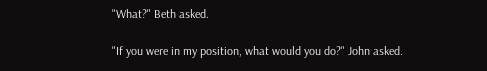"What?" Beth asked.

"If you were in my position, what would you do?" John asked.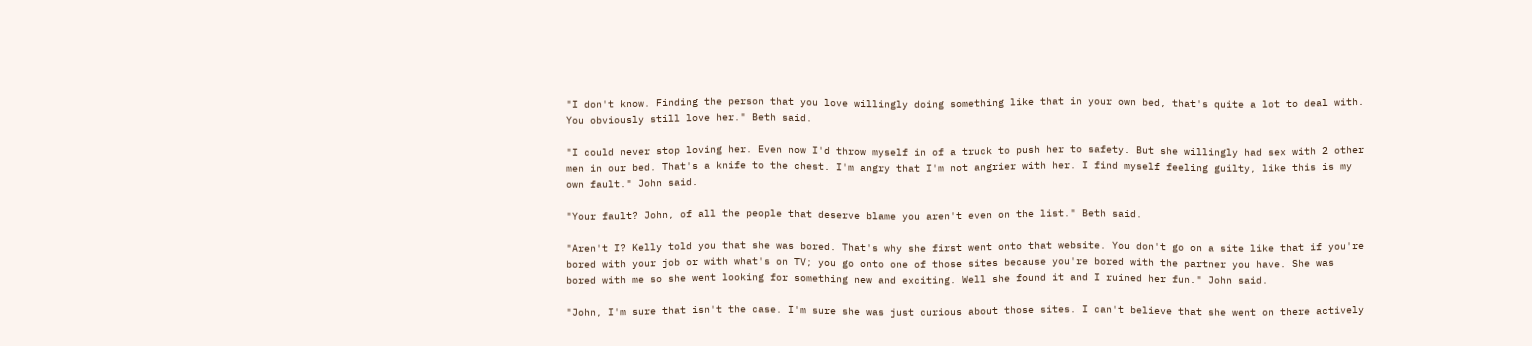"I don't know. Finding the person that you love willingly doing something like that in your own bed, that's quite a lot to deal with. You obviously still love her." Beth said.

"I could never stop loving her. Even now I'd throw myself in of a truck to push her to safety. But she willingly had sex with 2 other men in our bed. That's a knife to the chest. I'm angry that I'm not angrier with her. I find myself feeling guilty, like this is my own fault." John said.

"Your fault? John, of all the people that deserve blame you aren't even on the list." Beth said.

"Aren't I? Kelly told you that she was bored. That's why she first went onto that website. You don't go on a site like that if you're bored with your job or with what's on TV; you go onto one of those sites because you're bored with the partner you have. She was bored with me so she went looking for something new and exciting. Well she found it and I ruined her fun." John said.

"John, I'm sure that isn't the case. I'm sure she was just curious about those sites. I can't believe that she went on there actively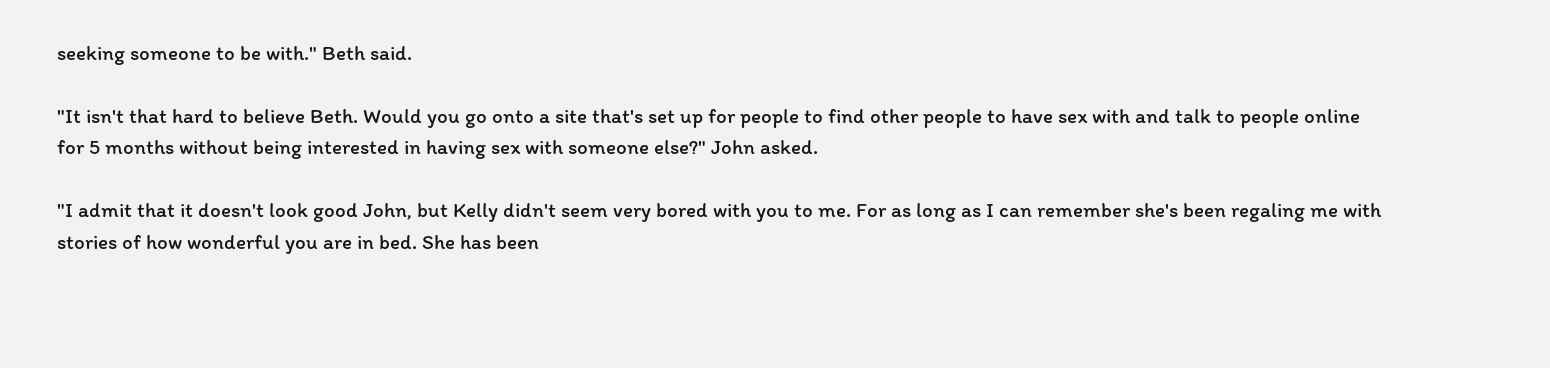seeking someone to be with." Beth said.

"It isn't that hard to believe Beth. Would you go onto a site that's set up for people to find other people to have sex with and talk to people online for 5 months without being interested in having sex with someone else?" John asked.

"I admit that it doesn't look good John, but Kelly didn't seem very bored with you to me. For as long as I can remember she's been regaling me with stories of how wonderful you are in bed. She has been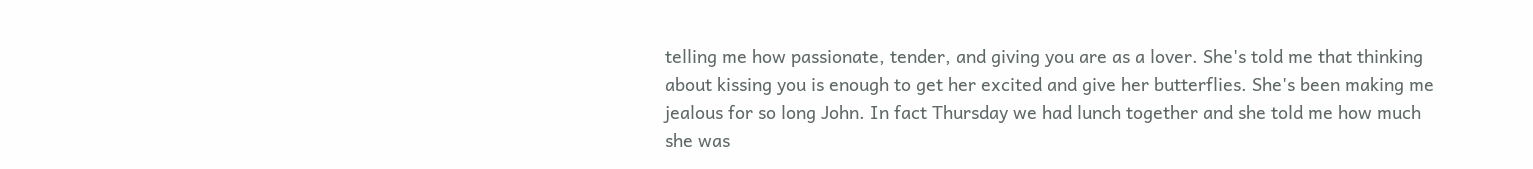telling me how passionate, tender, and giving you are as a lover. She's told me that thinking about kissing you is enough to get her excited and give her butterflies. She's been making me jealous for so long John. In fact Thursday we had lunch together and she told me how much she was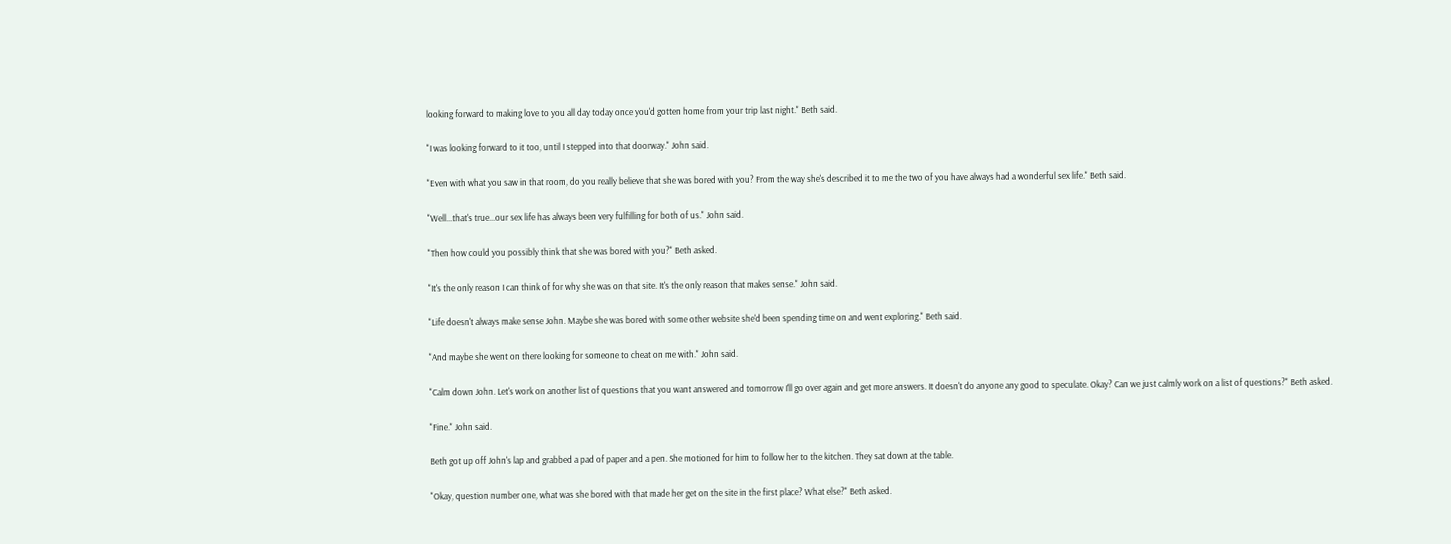looking forward to making love to you all day today once you'd gotten home from your trip last night." Beth said.

"I was looking forward to it too, until I stepped into that doorway." John said.

"Even with what you saw in that room, do you really believe that she was bored with you? From the way she's described it to me the two of you have always had a wonderful sex life." Beth said.

"Well...that's true...our sex life has always been very fulfilling for both of us." John said.

"Then how could you possibly think that she was bored with you?" Beth asked.

"It's the only reason I can think of for why she was on that site. It's the only reason that makes sense." John said.

"Life doesn't always make sense John. Maybe she was bored with some other website she'd been spending time on and went exploring." Beth said.

"And maybe she went on there looking for someone to cheat on me with." John said.

"Calm down John. Let's work on another list of questions that you want answered and tomorrow I'll go over again and get more answers. It doesn't do anyone any good to speculate. Okay? Can we just calmly work on a list of questions?" Beth asked.

"Fine." John said.

Beth got up off John's lap and grabbed a pad of paper and a pen. She motioned for him to follow her to the kitchen. They sat down at the table.

"Okay, question number one, what was she bored with that made her get on the site in the first place? What else?" Beth asked.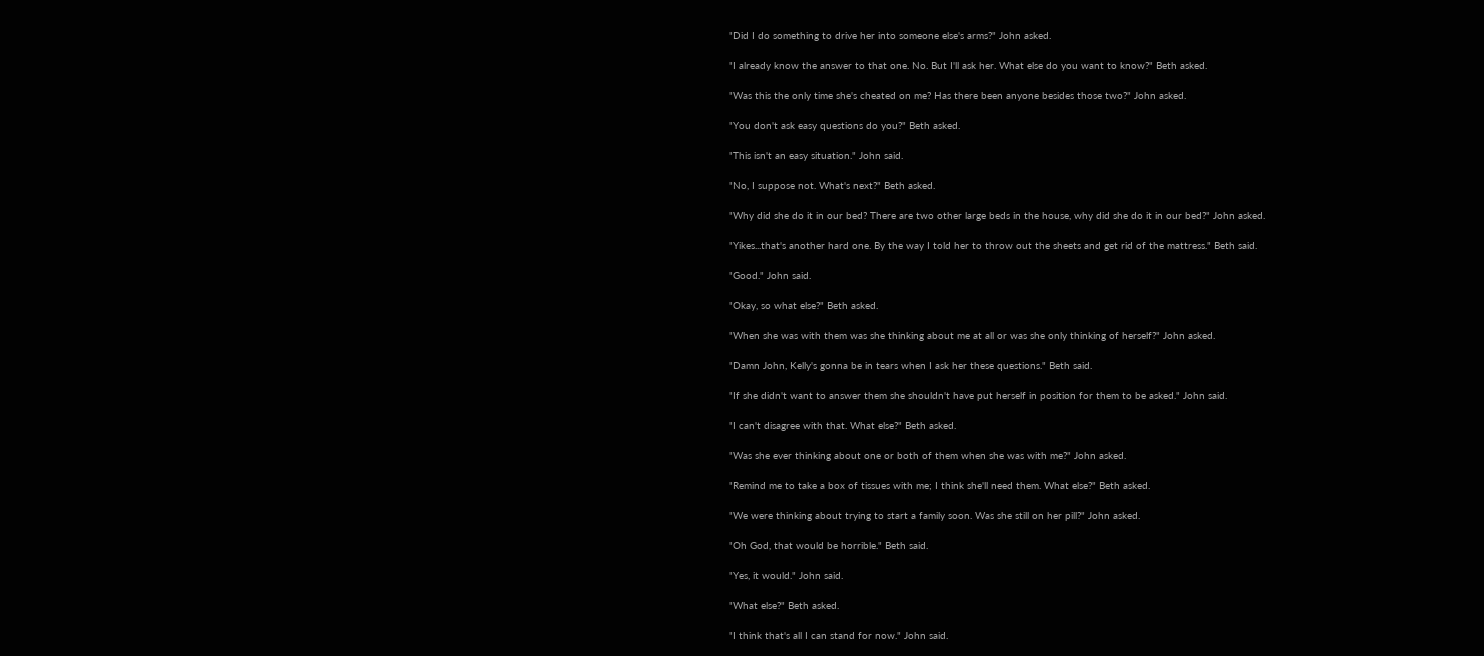"Did I do something to drive her into someone else's arms?" John asked.

"I already know the answer to that one. No. But I'll ask her. What else do you want to know?" Beth asked.

"Was this the only time she's cheated on me? Has there been anyone besides those two?" John asked.

"You don't ask easy questions do you?" Beth asked.

"This isn't an easy situation." John said.

"No, I suppose not. What's next?" Beth asked.

"Why did she do it in our bed? There are two other large beds in the house, why did she do it in our bed?" John asked.

"Yikes...that's another hard one. By the way I told her to throw out the sheets and get rid of the mattress." Beth said.

"Good." John said.

"Okay, so what else?" Beth asked.

"When she was with them was she thinking about me at all or was she only thinking of herself?" John asked.

"Damn John, Kelly's gonna be in tears when I ask her these questions." Beth said.

"If she didn't want to answer them she shouldn't have put herself in position for them to be asked." John said.

"I can't disagree with that. What else?" Beth asked.

"Was she ever thinking about one or both of them when she was with me?" John asked.

"Remind me to take a box of tissues with me; I think she'll need them. What else?" Beth asked.

"We were thinking about trying to start a family soon. Was she still on her pill?" John asked.

"Oh God, that would be horrible." Beth said.

"Yes, it would." John said.

"What else?" Beth asked.

"I think that's all I can stand for now." John said.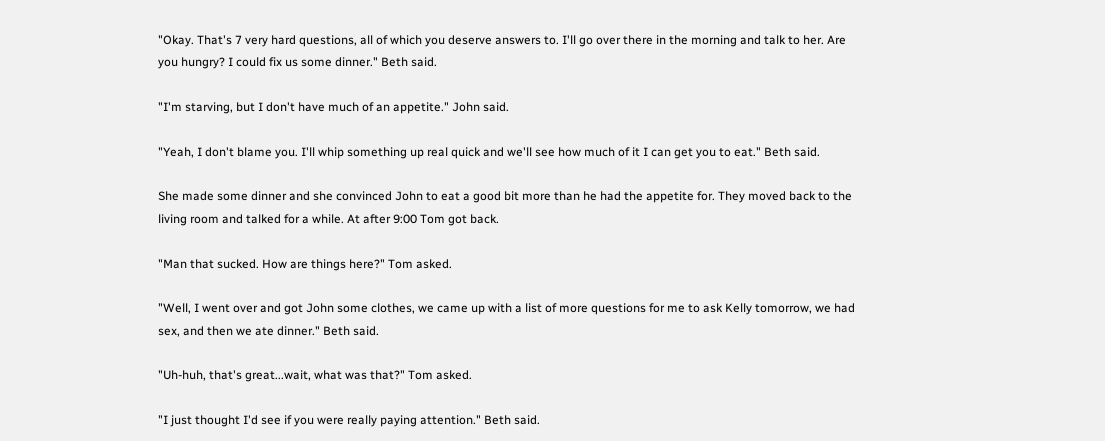"Okay. That's 7 very hard questions, all of which you deserve answers to. I'll go over there in the morning and talk to her. Are you hungry? I could fix us some dinner." Beth said.

"I'm starving, but I don't have much of an appetite." John said.

"Yeah, I don't blame you. I'll whip something up real quick and we'll see how much of it I can get you to eat." Beth said.

She made some dinner and she convinced John to eat a good bit more than he had the appetite for. They moved back to the living room and talked for a while. At after 9:00 Tom got back.

"Man that sucked. How are things here?" Tom asked.

"Well, I went over and got John some clothes, we came up with a list of more questions for me to ask Kelly tomorrow, we had sex, and then we ate dinner." Beth said.

"Uh-huh, that's great...wait, what was that?" Tom asked.

"I just thought I'd see if you were really paying attention." Beth said.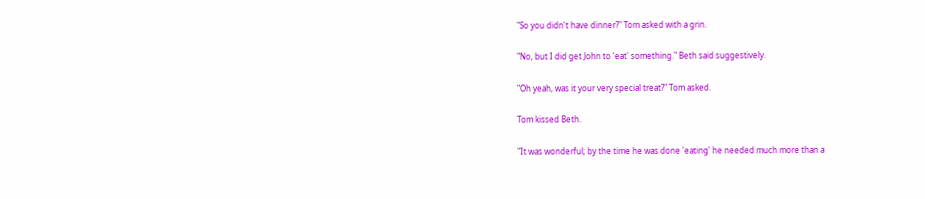"So you didn't have dinner?" Tom asked with a grin.

"No, but I did get John to 'eat' something." Beth said suggestively.

"Oh yeah, was it your very special treat?" Tom asked.

Tom kissed Beth.

"It was wonderful; by the time he was done 'eating' he needed much more than a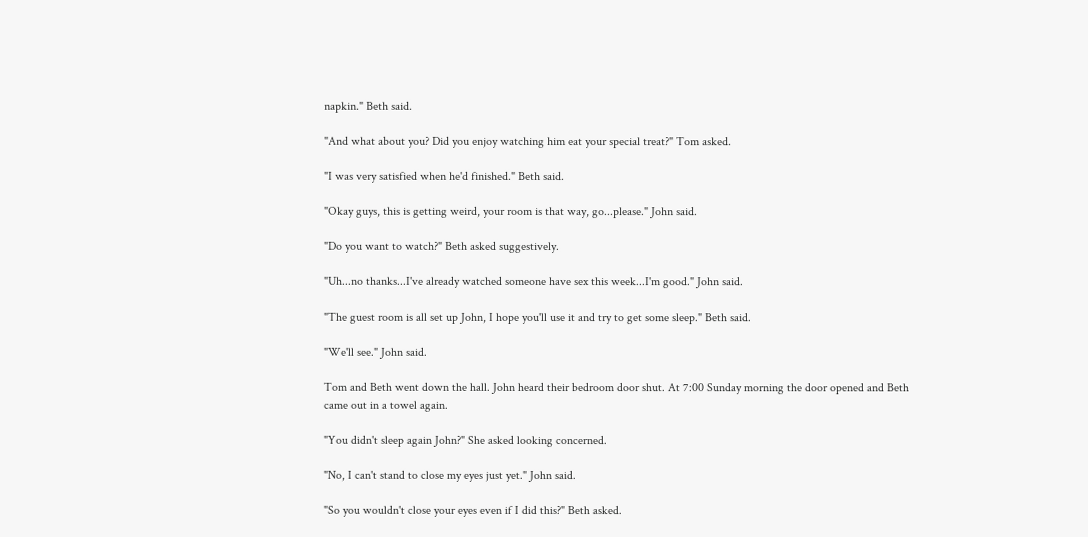napkin." Beth said.

"And what about you? Did you enjoy watching him eat your special treat?" Tom asked.

"I was very satisfied when he'd finished." Beth said.

"Okay guys, this is getting weird, your room is that way, go...please." John said.

"Do you want to watch?" Beth asked suggestively.

"Uh...no thanks...I've already watched someone have sex this week...I'm good." John said.

"The guest room is all set up John, I hope you'll use it and try to get some sleep." Beth said.

"We'll see." John said.

Tom and Beth went down the hall. John heard their bedroom door shut. At 7:00 Sunday morning the door opened and Beth came out in a towel again.

"You didn't sleep again John?" She asked looking concerned.

"No, I can't stand to close my eyes just yet." John said.

"So you wouldn't close your eyes even if I did this?" Beth asked.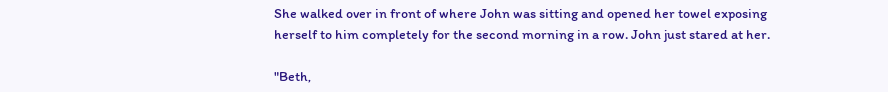She walked over in front of where John was sitting and opened her towel exposing herself to him completely for the second morning in a row. John just stared at her.

"Beth,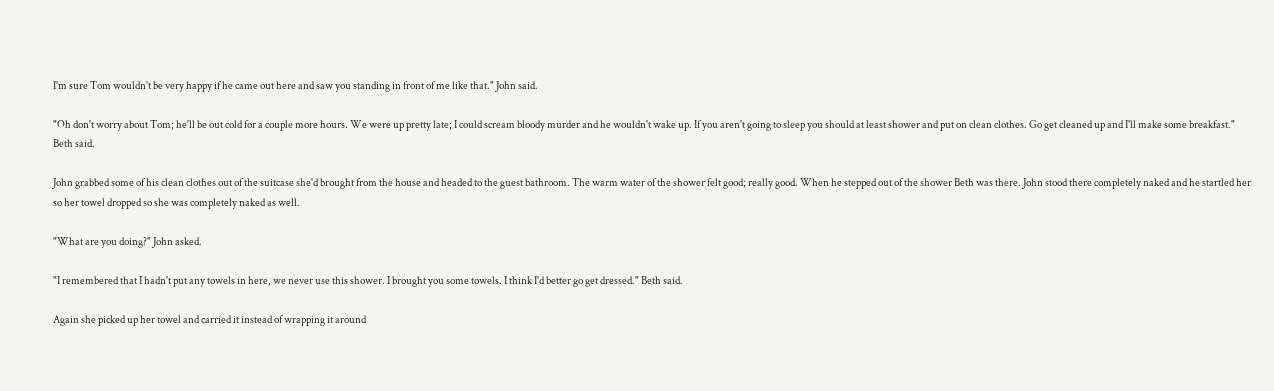I'm sure Tom wouldn't be very happy if he came out here and saw you standing in front of me like that." John said.

"Oh don't worry about Tom; he'll be out cold for a couple more hours. We were up pretty late; I could scream bloody murder and he wouldn't wake up. If you aren't going to sleep you should at least shower and put on clean clothes. Go get cleaned up and I'll make some breakfast." Beth said.

John grabbed some of his clean clothes out of the suitcase she'd brought from the house and headed to the guest bathroom. The warm water of the shower felt good; really good. When he stepped out of the shower Beth was there. John stood there completely naked and he startled her so her towel dropped so she was completely naked as well.

"What are you doing?" John asked.

"I remembered that I hadn't put any towels in here, we never use this shower. I brought you some towels. I think I'd better go get dressed." Beth said.

Again she picked up her towel and carried it instead of wrapping it around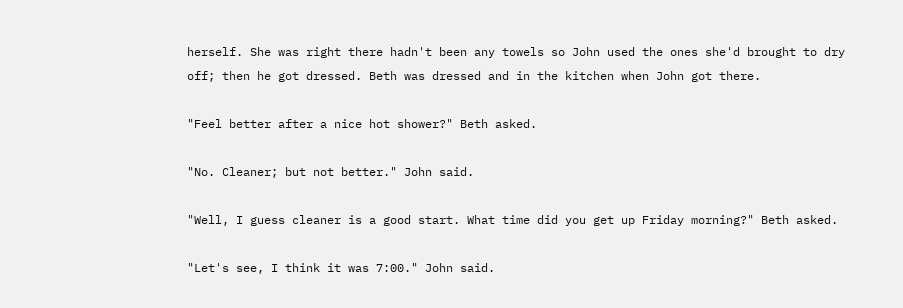herself. She was right there hadn't been any towels so John used the ones she'd brought to dry off; then he got dressed. Beth was dressed and in the kitchen when John got there.

"Feel better after a nice hot shower?" Beth asked.

"No. Cleaner; but not better." John said.

"Well, I guess cleaner is a good start. What time did you get up Friday morning?" Beth asked.

"Let's see, I think it was 7:00." John said.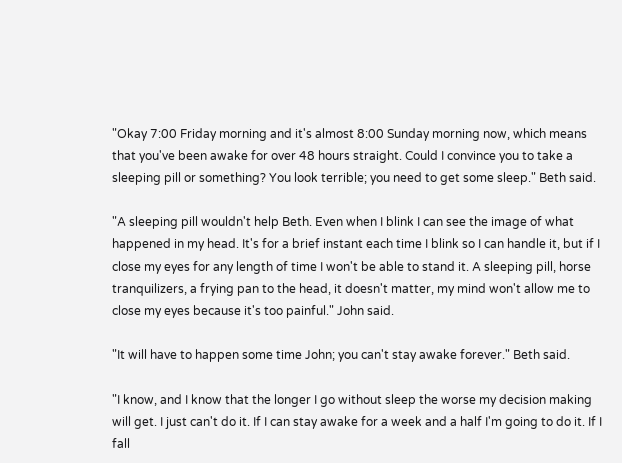"Okay 7:00 Friday morning and it's almost 8:00 Sunday morning now, which means that you've been awake for over 48 hours straight. Could I convince you to take a sleeping pill or something? You look terrible; you need to get some sleep." Beth said.

"A sleeping pill wouldn't help Beth. Even when I blink I can see the image of what happened in my head. It's for a brief instant each time I blink so I can handle it, but if I close my eyes for any length of time I won't be able to stand it. A sleeping pill, horse tranquilizers, a frying pan to the head, it doesn't matter, my mind won't allow me to close my eyes because it's too painful." John said.

"It will have to happen some time John; you can't stay awake forever." Beth said.

"I know, and I know that the longer I go without sleep the worse my decision making will get. I just can't do it. If I can stay awake for a week and a half I'm going to do it. If I fall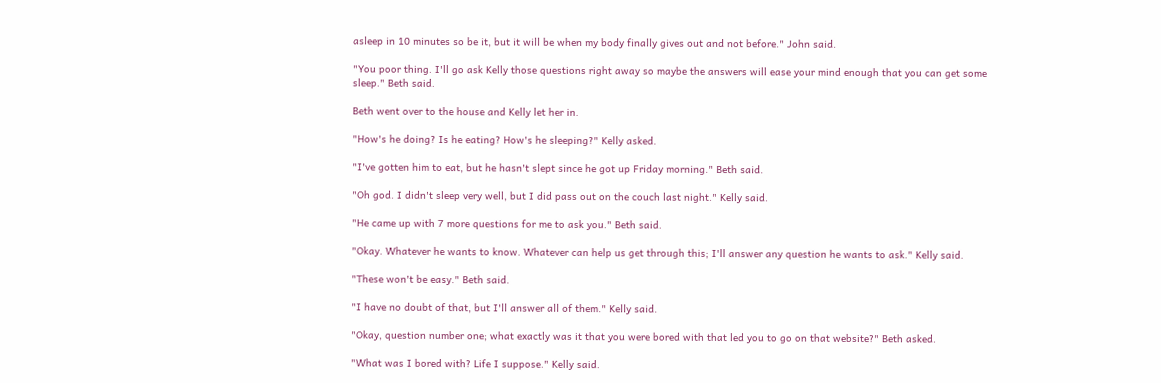asleep in 10 minutes so be it, but it will be when my body finally gives out and not before." John said.

"You poor thing. I'll go ask Kelly those questions right away so maybe the answers will ease your mind enough that you can get some sleep." Beth said.

Beth went over to the house and Kelly let her in.

"How's he doing? Is he eating? How's he sleeping?" Kelly asked.

"I've gotten him to eat, but he hasn't slept since he got up Friday morning." Beth said.

"Oh god. I didn't sleep very well, but I did pass out on the couch last night." Kelly said.

"He came up with 7 more questions for me to ask you." Beth said.

"Okay. Whatever he wants to know. Whatever can help us get through this; I'll answer any question he wants to ask." Kelly said.

"These won't be easy." Beth said.

"I have no doubt of that, but I'll answer all of them." Kelly said.

"Okay, question number one; what exactly was it that you were bored with that led you to go on that website?" Beth asked.

"What was I bored with? Life I suppose." Kelly said.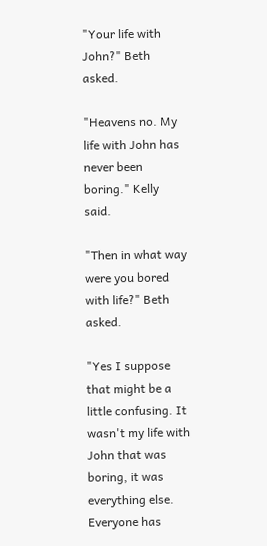"Your life with John?" Beth asked.

"Heavens no. My life with John has never been boring." Kelly said.

"Then in what way were you bored with life?" Beth asked.

"Yes I suppose that might be a little confusing. It wasn't my life with John that was boring, it was everything else. Everyone has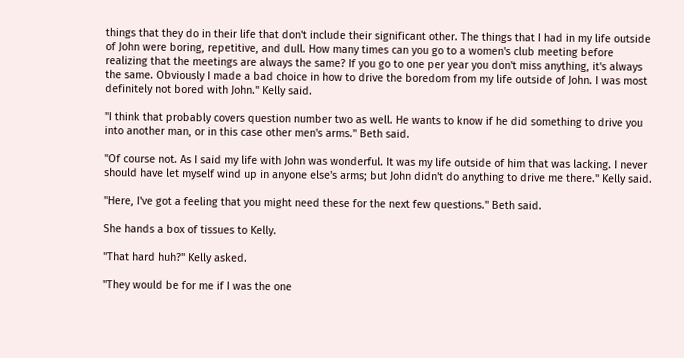things that they do in their life that don't include their significant other. The things that I had in my life outside of John were boring, repetitive, and dull. How many times can you go to a women's club meeting before realizing that the meetings are always the same? If you go to one per year you don't miss anything, it's always the same. Obviously I made a bad choice in how to drive the boredom from my life outside of John. I was most definitely not bored with John." Kelly said.

"I think that probably covers question number two as well. He wants to know if he did something to drive you into another man, or in this case other men's arms." Beth said.

"Of course not. As I said my life with John was wonderful. It was my life outside of him that was lacking. I never should have let myself wind up in anyone else's arms; but John didn't do anything to drive me there." Kelly said.

"Here, I've got a feeling that you might need these for the next few questions." Beth said.

She hands a box of tissues to Kelly.

"That hard huh?" Kelly asked.

"They would be for me if I was the one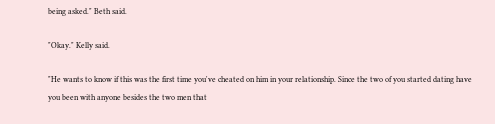being asked." Beth said.

"Okay." Kelly said.

"He wants to know if this was the first time you've cheated on him in your relationship. Since the two of you started dating have you been with anyone besides the two men that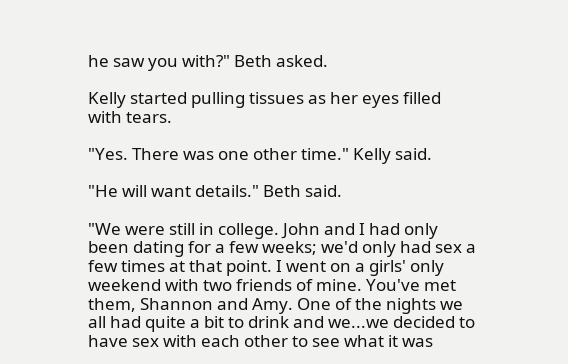he saw you with?" Beth asked.

Kelly started pulling tissues as her eyes filled with tears.

"Yes. There was one other time." Kelly said.

"He will want details." Beth said.

"We were still in college. John and I had only been dating for a few weeks; we'd only had sex a few times at that point. I went on a girls' only weekend with two friends of mine. You've met them, Shannon and Amy. One of the nights we all had quite a bit to drink and we...we decided to have sex with each other to see what it was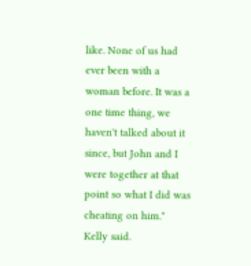like. None of us had ever been with a woman before. It was a one time thing, we haven't talked about it since, but John and I were together at that point so what I did was cheating on him." Kelly said.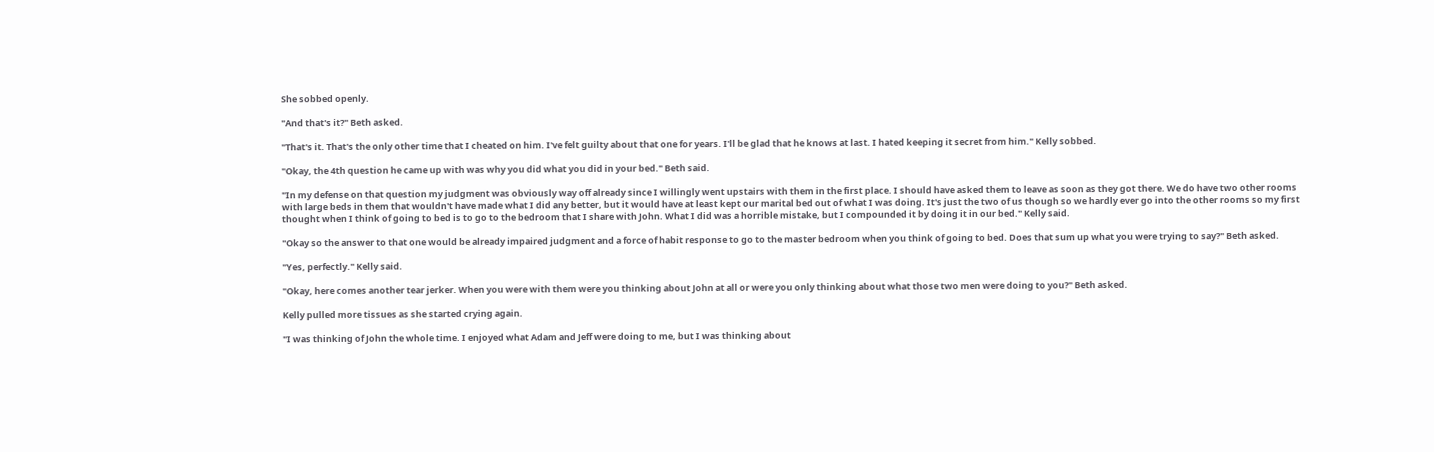She sobbed openly.

"And that's it?" Beth asked.

"That's it. That's the only other time that I cheated on him. I've felt guilty about that one for years. I'll be glad that he knows at last. I hated keeping it secret from him." Kelly sobbed.

"Okay, the 4th question he came up with was why you did what you did in your bed." Beth said.

"In my defense on that question my judgment was obviously way off already since I willingly went upstairs with them in the first place. I should have asked them to leave as soon as they got there. We do have two other rooms with large beds in them that wouldn't have made what I did any better, but it would have at least kept our marital bed out of what I was doing. It's just the two of us though so we hardly ever go into the other rooms so my first thought when I think of going to bed is to go to the bedroom that I share with John. What I did was a horrible mistake, but I compounded it by doing it in our bed." Kelly said.

"Okay so the answer to that one would be already impaired judgment and a force of habit response to go to the master bedroom when you think of going to bed. Does that sum up what you were trying to say?" Beth asked.

"Yes, perfectly." Kelly said.

"Okay, here comes another tear jerker. When you were with them were you thinking about John at all or were you only thinking about what those two men were doing to you?" Beth asked.

Kelly pulled more tissues as she started crying again.

"I was thinking of John the whole time. I enjoyed what Adam and Jeff were doing to me, but I was thinking about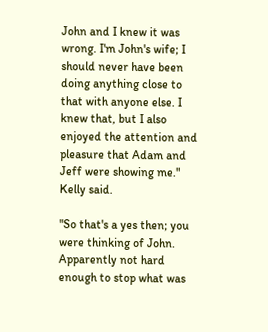John and I knew it was wrong. I'm John's wife; I should never have been doing anything close to that with anyone else. I knew that, but I also enjoyed the attention and pleasure that Adam and Jeff were showing me." Kelly said.

"So that's a yes then; you were thinking of John. Apparently not hard enough to stop what was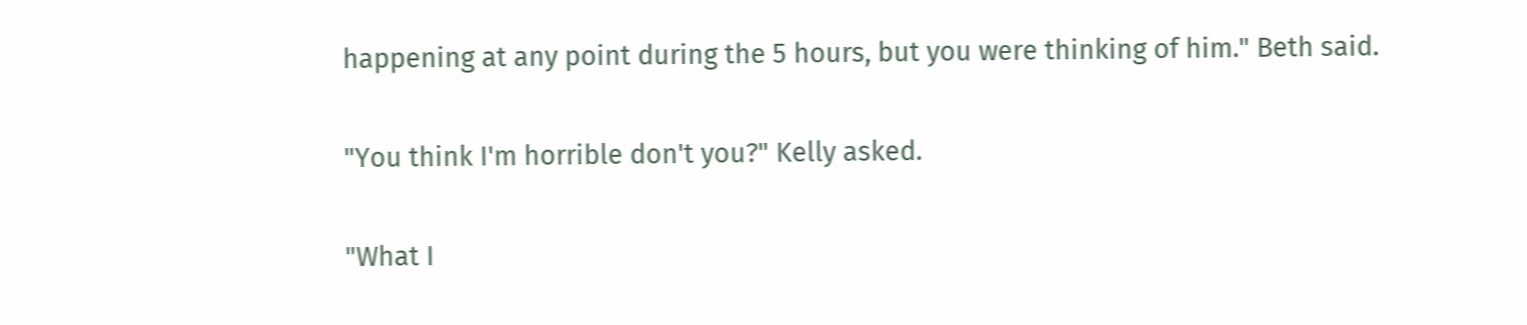happening at any point during the 5 hours, but you were thinking of him." Beth said.

"You think I'm horrible don't you?" Kelly asked.

"What I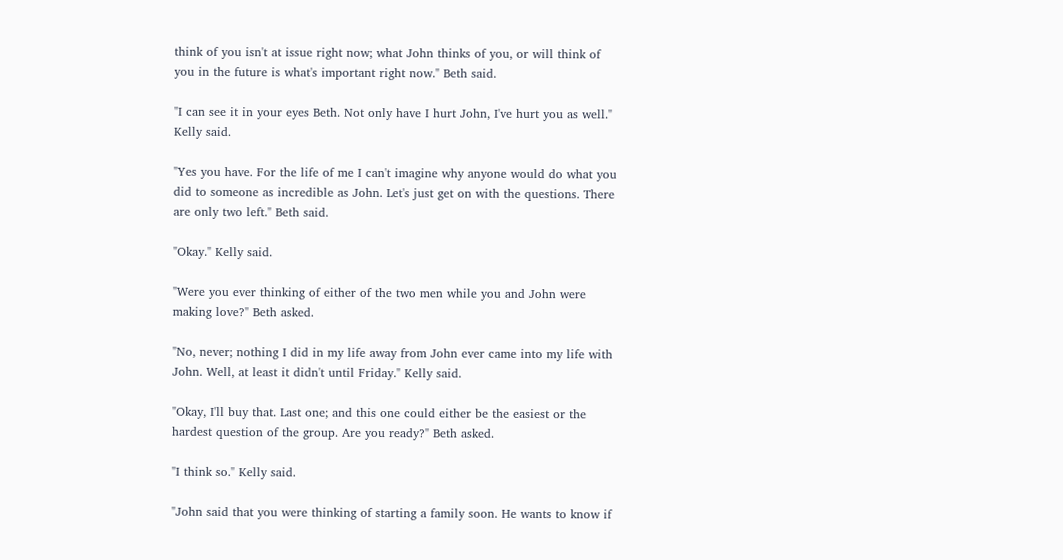think of you isn't at issue right now; what John thinks of you, or will think of you in the future is what's important right now." Beth said.

"I can see it in your eyes Beth. Not only have I hurt John, I've hurt you as well." Kelly said.

"Yes you have. For the life of me I can't imagine why anyone would do what you did to someone as incredible as John. Let's just get on with the questions. There are only two left." Beth said.

"Okay." Kelly said.

"Were you ever thinking of either of the two men while you and John were making love?" Beth asked.

"No, never; nothing I did in my life away from John ever came into my life with John. Well, at least it didn't until Friday." Kelly said.

"Okay, I'll buy that. Last one; and this one could either be the easiest or the hardest question of the group. Are you ready?" Beth asked.

"I think so." Kelly said.

"John said that you were thinking of starting a family soon. He wants to know if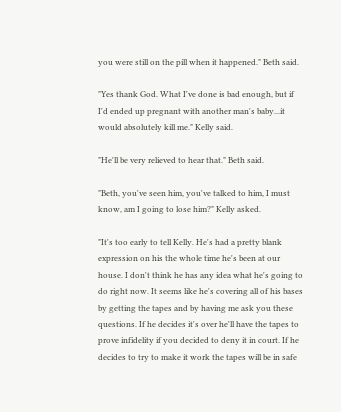you were still on the pill when it happened." Beth said.

"Yes thank God. What I've done is bad enough, but if I'd ended up pregnant with another man's baby...it would absolutely kill me." Kelly said.

"He'll be very relieved to hear that." Beth said.

"Beth, you've seen him, you've talked to him, I must know, am I going to lose him?" Kelly asked.

"It's too early to tell Kelly. He's had a pretty blank expression on his the whole time he's been at our house. I don't think he has any idea what he's going to do right now. It seems like he's covering all of his bases by getting the tapes and by having me ask you these questions. If he decides it's over he'll have the tapes to prove infidelity if you decided to deny it in court. If he decides to try to make it work the tapes will be in safe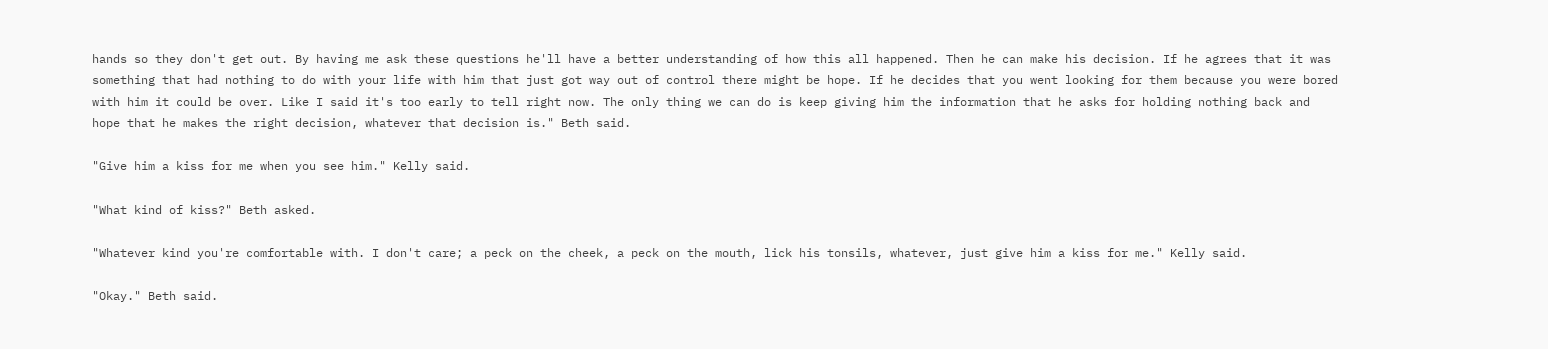hands so they don't get out. By having me ask these questions he'll have a better understanding of how this all happened. Then he can make his decision. If he agrees that it was something that had nothing to do with your life with him that just got way out of control there might be hope. If he decides that you went looking for them because you were bored with him it could be over. Like I said it's too early to tell right now. The only thing we can do is keep giving him the information that he asks for holding nothing back and hope that he makes the right decision, whatever that decision is." Beth said.

"Give him a kiss for me when you see him." Kelly said.

"What kind of kiss?" Beth asked.

"Whatever kind you're comfortable with. I don't care; a peck on the cheek, a peck on the mouth, lick his tonsils, whatever, just give him a kiss for me." Kelly said.

"Okay." Beth said.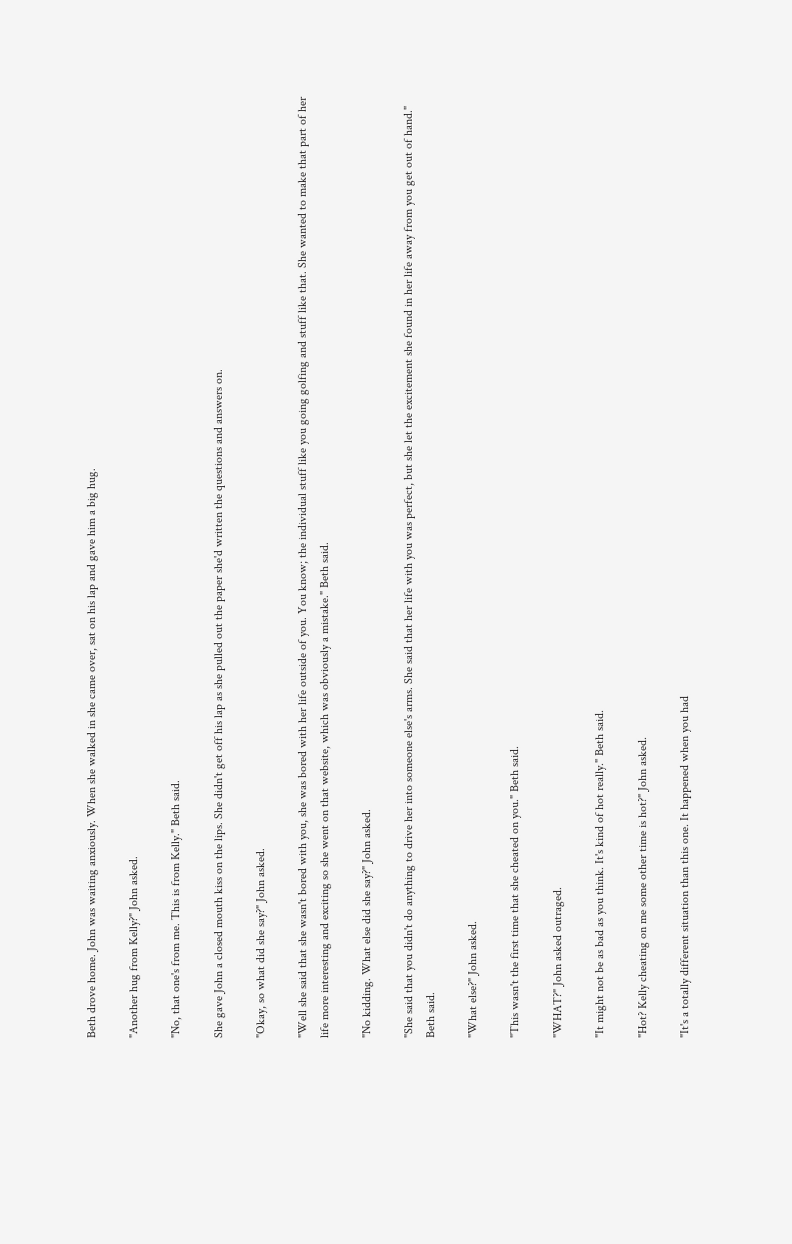Beth drove home. John was waiting anxiously. When she walked in she came over, sat on his lap and gave him a big hug.

"Another hug from Kelly?" John asked.

"No, that one's from me. This is from Kelly." Beth said.

She gave John a closed mouth kiss on the lips. She didn't get off his lap as she pulled out the paper she'd written the questions and answers on.

"Okay, so what did she say?" John asked.

"Well she said that she wasn't bored with you, she was bored with her life outside of you. You know; the individual stuff like you going golfing and stuff like that. She wanted to make that part of her life more interesting and exciting so she went on that website, which was obviously a mistake." Beth said.

"No kidding. What else did she say?" John asked.

"She said that you didn't do anything to drive her into someone else's arms. She said that her life with you was perfect, but she let the excitement she found in her life away from you get out of hand." Beth said.

"What else?" John asked.

"This wasn't the first time that she cheated on you." Beth said.

"WHAT?" John asked outraged.

"It might not be as bad as you think. It's kind of hot really." Beth said.

"Hot? Kelly cheating on me some other time is hot?" John asked.

"It's a totally different situation than this one. It happened when you had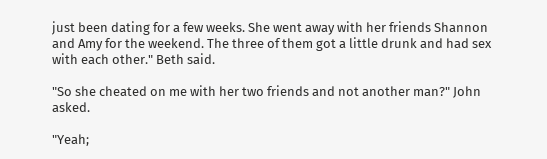just been dating for a few weeks. She went away with her friends Shannon and Amy for the weekend. The three of them got a little drunk and had sex with each other." Beth said.

"So she cheated on me with her two friends and not another man?" John asked.

"Yeah;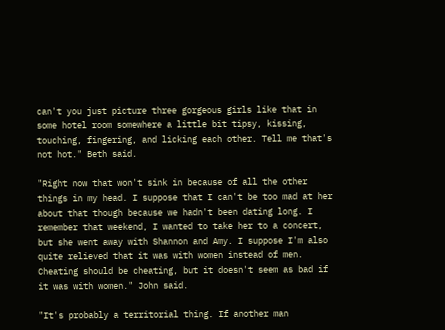can't you just picture three gorgeous girls like that in some hotel room somewhere a little bit tipsy, kissing, touching, fingering, and licking each other. Tell me that's not hot." Beth said.

"Right now that won't sink in because of all the other things in my head. I suppose that I can't be too mad at her about that though because we hadn't been dating long. I remember that weekend, I wanted to take her to a concert, but she went away with Shannon and Amy. I suppose I'm also quite relieved that it was with women instead of men. Cheating should be cheating, but it doesn't seem as bad if it was with women." John said.

"It's probably a territorial thing. If another man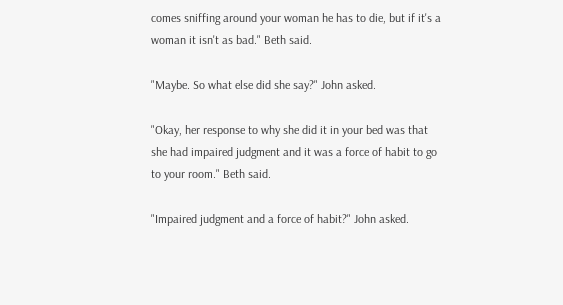comes sniffing around your woman he has to die, but if it's a woman it isn't as bad." Beth said.

"Maybe. So what else did she say?" John asked.

"Okay, her response to why she did it in your bed was that she had impaired judgment and it was a force of habit to go to your room." Beth said.

"Impaired judgment and a force of habit?" John asked.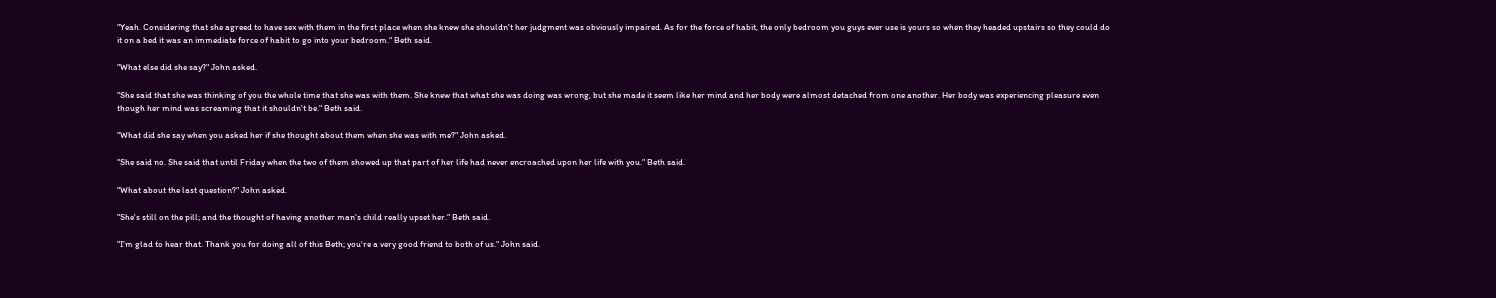"Yeah. Considering that she agreed to have sex with them in the first place when she knew she shouldn't her judgment was obviously impaired. As for the force of habit, the only bedroom you guys ever use is yours so when they headed upstairs so they could do it on a bed it was an immediate force of habit to go into your bedroom." Beth said.

"What else did she say?" John asked.

"She said that she was thinking of you the whole time that she was with them. She knew that what she was doing was wrong, but she made it seem like her mind and her body were almost detached from one another. Her body was experiencing pleasure even though her mind was screaming that it shouldn't be." Beth said.

"What did she say when you asked her if she thought about them when she was with me?" John asked.

"She said no. She said that until Friday when the two of them showed up that part of her life had never encroached upon her life with you." Beth said.

"What about the last question?" John asked.

"She's still on the pill; and the thought of having another man's child really upset her." Beth said.

"I'm glad to hear that. Thank you for doing all of this Beth; you're a very good friend to both of us." John said.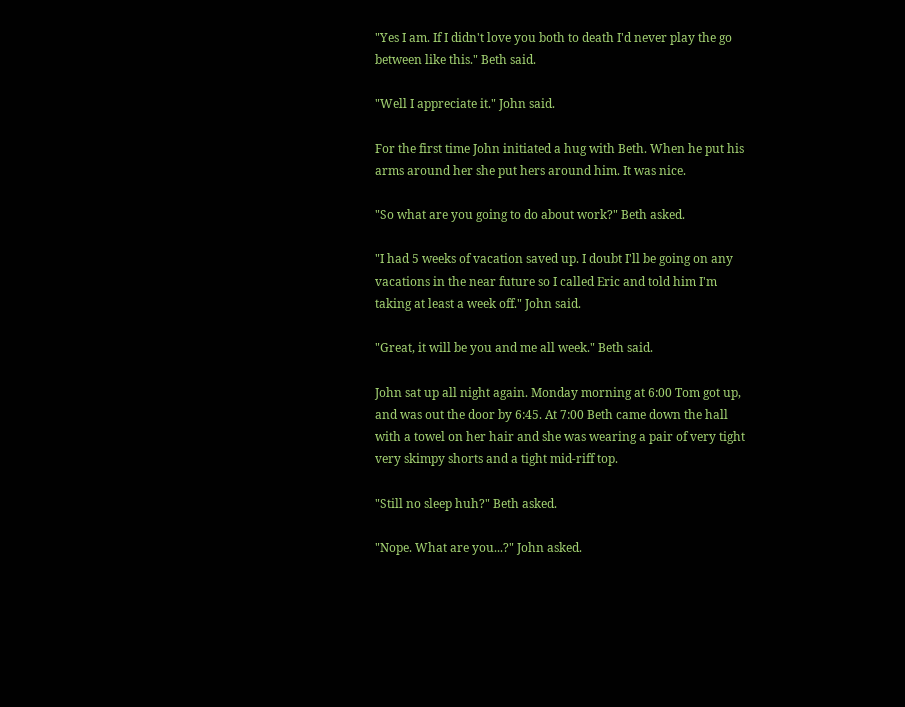"Yes I am. If I didn't love you both to death I'd never play the go between like this." Beth said.

"Well I appreciate it." John said.

For the first time John initiated a hug with Beth. When he put his arms around her she put hers around him. It was nice.

"So what are you going to do about work?" Beth asked.

"I had 5 weeks of vacation saved up. I doubt I'll be going on any vacations in the near future so I called Eric and told him I'm taking at least a week off." John said.

"Great, it will be you and me all week." Beth said.

John sat up all night again. Monday morning at 6:00 Tom got up, and was out the door by 6:45. At 7:00 Beth came down the hall with a towel on her hair and she was wearing a pair of very tight very skimpy shorts and a tight mid-riff top.

"Still no sleep huh?" Beth asked.

"Nope. What are you...?" John asked.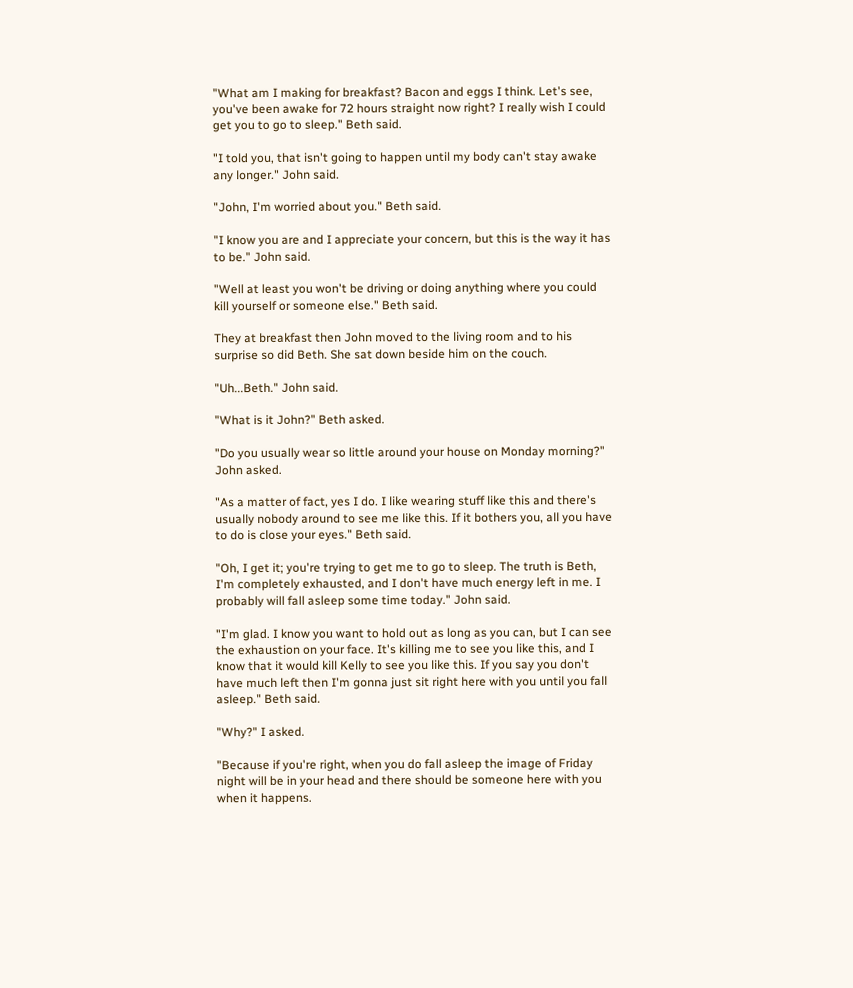"What am I making for breakfast? Bacon and eggs I think. Let's see, you've been awake for 72 hours straight now right? I really wish I could get you to go to sleep." Beth said.

"I told you, that isn't going to happen until my body can't stay awake any longer." John said.

"John, I'm worried about you." Beth said.

"I know you are and I appreciate your concern, but this is the way it has to be." John said.

"Well at least you won't be driving or doing anything where you could kill yourself or someone else." Beth said.

They at breakfast then John moved to the living room and to his surprise so did Beth. She sat down beside him on the couch.

"Uh...Beth." John said.

"What is it John?" Beth asked.

"Do you usually wear so little around your house on Monday morning?" John asked.

"As a matter of fact, yes I do. I like wearing stuff like this and there's usually nobody around to see me like this. If it bothers you, all you have to do is close your eyes." Beth said.

"Oh, I get it; you're trying to get me to go to sleep. The truth is Beth, I'm completely exhausted, and I don't have much energy left in me. I probably will fall asleep some time today." John said.

"I'm glad. I know you want to hold out as long as you can, but I can see the exhaustion on your face. It's killing me to see you like this, and I know that it would kill Kelly to see you like this. If you say you don't have much left then I'm gonna just sit right here with you until you fall asleep." Beth said.

"Why?" I asked.

"Because if you're right, when you do fall asleep the image of Friday night will be in your head and there should be someone here with you when it happens.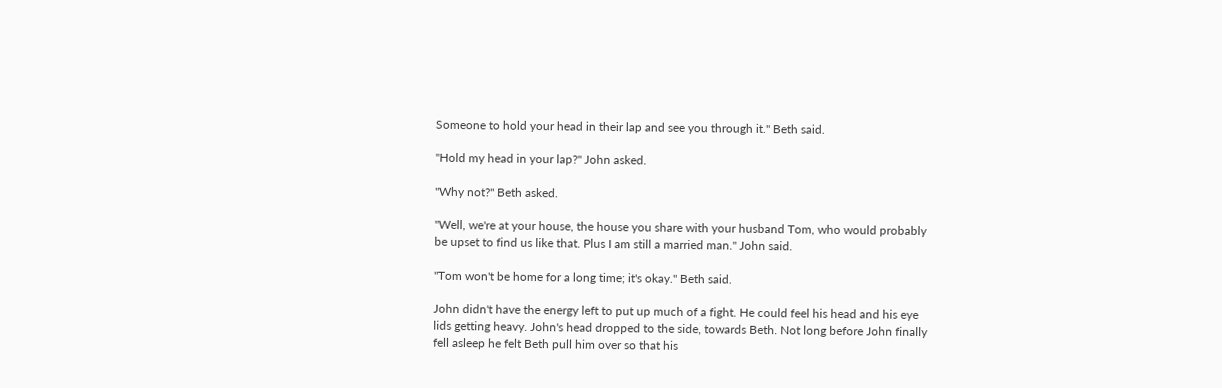Someone to hold your head in their lap and see you through it." Beth said.

"Hold my head in your lap?" John asked.

"Why not?" Beth asked.

"Well, we're at your house, the house you share with your husband Tom, who would probably be upset to find us like that. Plus I am still a married man." John said.

"Tom won't be home for a long time; it's okay." Beth said.

John didn't have the energy left to put up much of a fight. He could feel his head and his eye lids getting heavy. John's head dropped to the side, towards Beth. Not long before John finally fell asleep he felt Beth pull him over so that his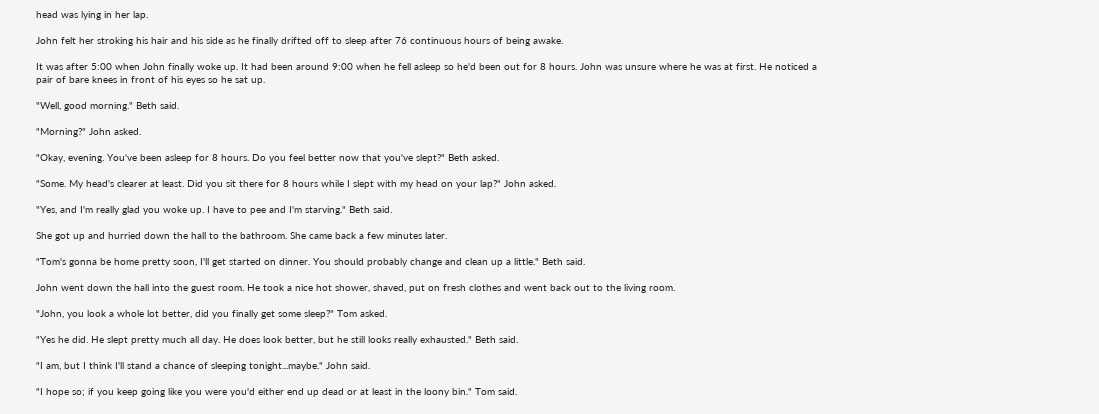head was lying in her lap.

John felt her stroking his hair and his side as he finally drifted off to sleep after 76 continuous hours of being awake.

It was after 5:00 when John finally woke up. It had been around 9:00 when he fell asleep so he'd been out for 8 hours. John was unsure where he was at first. He noticed a pair of bare knees in front of his eyes so he sat up.

"Well, good morning." Beth said.

"Morning?" John asked.

"Okay, evening. You've been asleep for 8 hours. Do you feel better now that you've slept?" Beth asked.

"Some. My head's clearer at least. Did you sit there for 8 hours while I slept with my head on your lap?" John asked.

"Yes, and I'm really glad you woke up. I have to pee and I'm starving." Beth said.

She got up and hurried down the hall to the bathroom. She came back a few minutes later.

"Tom's gonna be home pretty soon, I'll get started on dinner. You should probably change and clean up a little." Beth said.

John went down the hall into the guest room. He took a nice hot shower, shaved, put on fresh clothes and went back out to the living room.

"John, you look a whole lot better, did you finally get some sleep?" Tom asked.

"Yes he did. He slept pretty much all day. He does look better, but he still looks really exhausted." Beth said.

"I am, but I think I'll stand a chance of sleeping tonight...maybe." John said.

"I hope so; if you keep going like you were you'd either end up dead or at least in the loony bin." Tom said.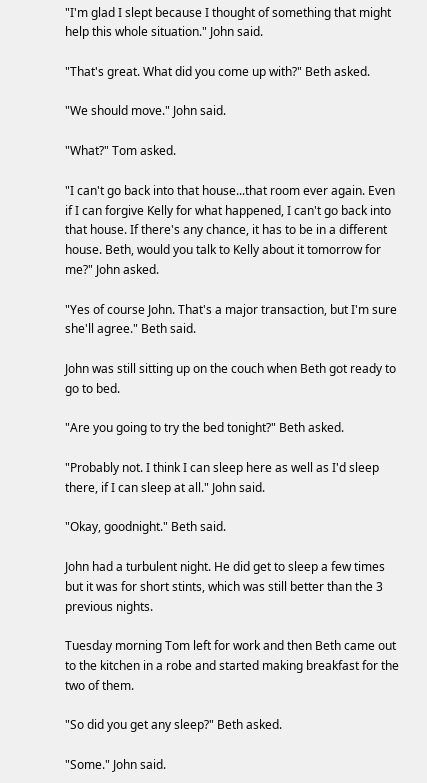"I'm glad I slept because I thought of something that might help this whole situation." John said.

"That's great. What did you come up with?" Beth asked.

"We should move." John said.

"What?" Tom asked.

"I can't go back into that house...that room ever again. Even if I can forgive Kelly for what happened, I can't go back into that house. If there's any chance, it has to be in a different house. Beth, would you talk to Kelly about it tomorrow for me?" John asked.

"Yes of course John. That's a major transaction, but I'm sure she'll agree." Beth said.

John was still sitting up on the couch when Beth got ready to go to bed.

"Are you going to try the bed tonight?" Beth asked.

"Probably not. I think I can sleep here as well as I'd sleep there, if I can sleep at all." John said.

"Okay, goodnight." Beth said.

John had a turbulent night. He did get to sleep a few times but it was for short stints, which was still better than the 3 previous nights.

Tuesday morning Tom left for work and then Beth came out to the kitchen in a robe and started making breakfast for the two of them.

"So did you get any sleep?" Beth asked.

"Some." John said.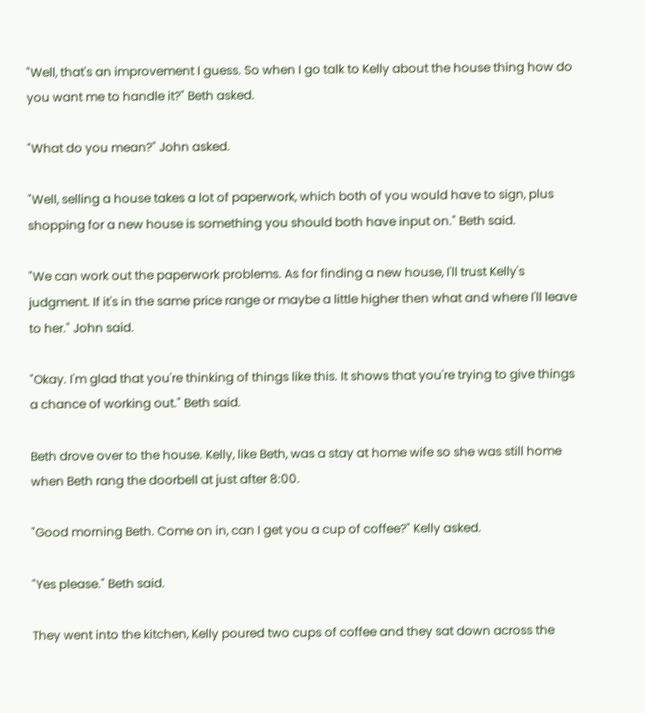"Well, that's an improvement I guess. So when I go talk to Kelly about the house thing how do you want me to handle it?" Beth asked.

"What do you mean?" John asked.

"Well, selling a house takes a lot of paperwork, which both of you would have to sign, plus shopping for a new house is something you should both have input on." Beth said.

"We can work out the paperwork problems. As for finding a new house, I'll trust Kelly's judgment. If it's in the same price range or maybe a little higher then what and where I'll leave to her." John said.

"Okay. I'm glad that you're thinking of things like this. It shows that you're trying to give things a chance of working out." Beth said.

Beth drove over to the house. Kelly, like Beth, was a stay at home wife so she was still home when Beth rang the doorbell at just after 8:00.

"Good morning Beth. Come on in, can I get you a cup of coffee?" Kelly asked.

"Yes please." Beth said.

They went into the kitchen, Kelly poured two cups of coffee and they sat down across the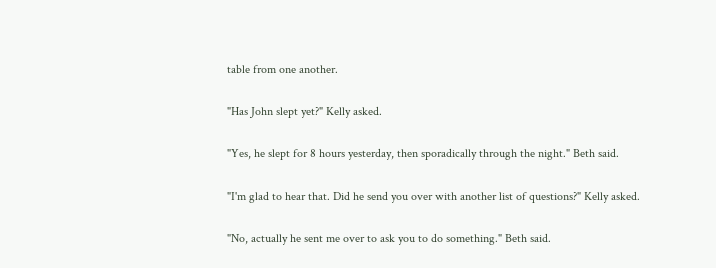table from one another.

"Has John slept yet?" Kelly asked.

"Yes, he slept for 8 hours yesterday, then sporadically through the night." Beth said.

"I'm glad to hear that. Did he send you over with another list of questions?" Kelly asked.

"No, actually he sent me over to ask you to do something." Beth said.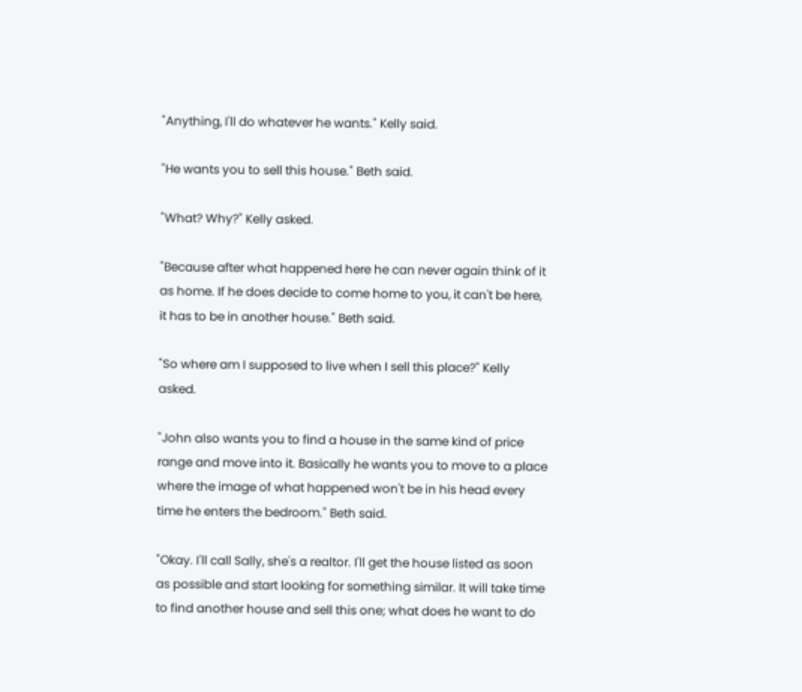"Anything, I'll do whatever he wants." Kelly said.

"He wants you to sell this house." Beth said.

"What? Why?" Kelly asked.

"Because after what happened here he can never again think of it as home. If he does decide to come home to you, it can't be here, it has to be in another house." Beth said.

"So where am I supposed to live when I sell this place?" Kelly asked.

"John also wants you to find a house in the same kind of price range and move into it. Basically he wants you to move to a place where the image of what happened won't be in his head every time he enters the bedroom." Beth said.

"Okay. I'll call Sally, she's a realtor. I'll get the house listed as soon as possible and start looking for something similar. It will take time to find another house and sell this one; what does he want to do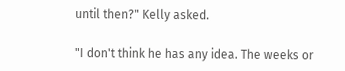until then?" Kelly asked.

"I don't think he has any idea. The weeks or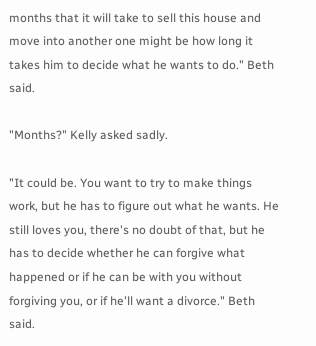months that it will take to sell this house and move into another one might be how long it takes him to decide what he wants to do." Beth said.

"Months?" Kelly asked sadly.

"It could be. You want to try to make things work, but he has to figure out what he wants. He still loves you, there's no doubt of that, but he has to decide whether he can forgive what happened or if he can be with you without forgiving you, or if he'll want a divorce." Beth said.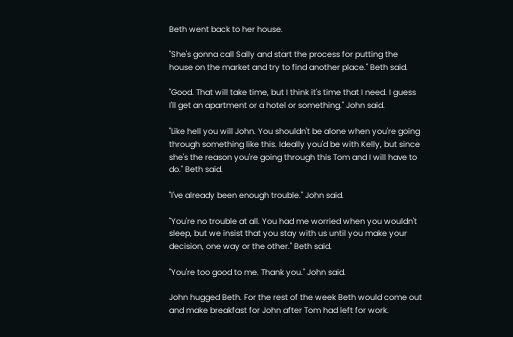Beth went back to her house.

"She's gonna call Sally and start the process for putting the house on the market and try to find another place." Beth said.

"Good. That will take time, but I think it's time that I need. I guess I'll get an apartment or a hotel or something." John said.

"Like hell you will John. You shouldn't be alone when you're going through something like this. Ideally you'd be with Kelly, but since she's the reason you're going through this Tom and I will have to do." Beth said.

"I've already been enough trouble." John said.

"You're no trouble at all. You had me worried when you wouldn't sleep, but we insist that you stay with us until you make your decision, one way or the other." Beth said.

"You're too good to me. Thank you." John said.

John hugged Beth. For the rest of the week Beth would come out and make breakfast for John after Tom had left for work.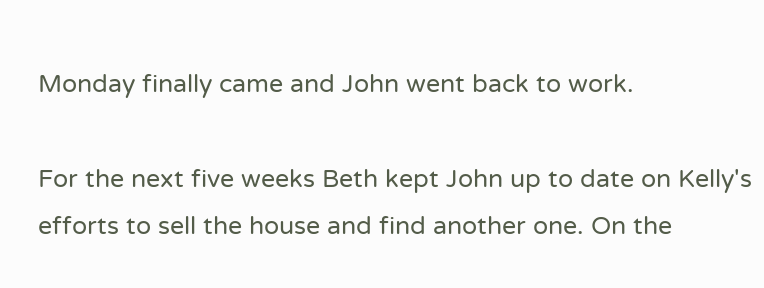Monday finally came and John went back to work.

For the next five weeks Beth kept John up to date on Kelly's efforts to sell the house and find another one. On the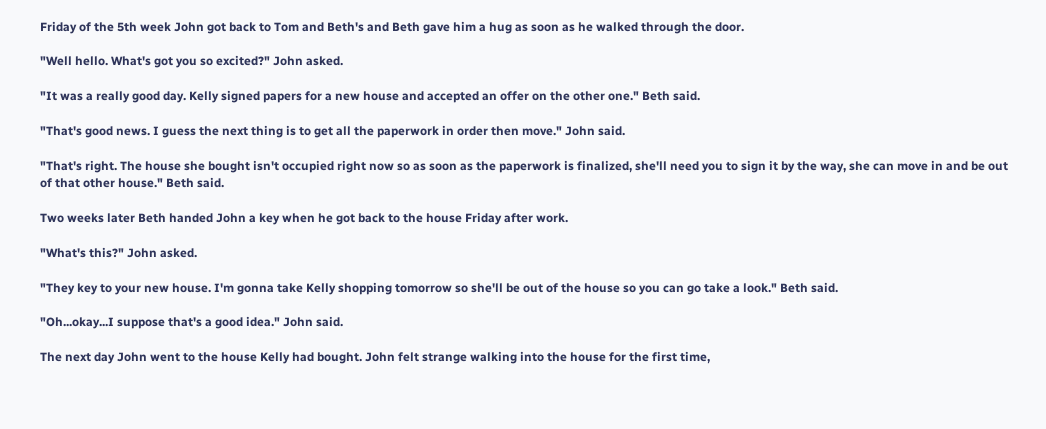Friday of the 5th week John got back to Tom and Beth's and Beth gave him a hug as soon as he walked through the door.

"Well hello. What's got you so excited?" John asked.

"It was a really good day. Kelly signed papers for a new house and accepted an offer on the other one." Beth said.

"That's good news. I guess the next thing is to get all the paperwork in order then move." John said.

"That's right. The house she bought isn't occupied right now so as soon as the paperwork is finalized, she'll need you to sign it by the way, she can move in and be out of that other house." Beth said.

Two weeks later Beth handed John a key when he got back to the house Friday after work.

"What's this?" John asked.

"They key to your new house. I'm gonna take Kelly shopping tomorrow so she'll be out of the house so you can go take a look." Beth said.

"Oh...okay...I suppose that's a good idea." John said.

The next day John went to the house Kelly had bought. John felt strange walking into the house for the first time,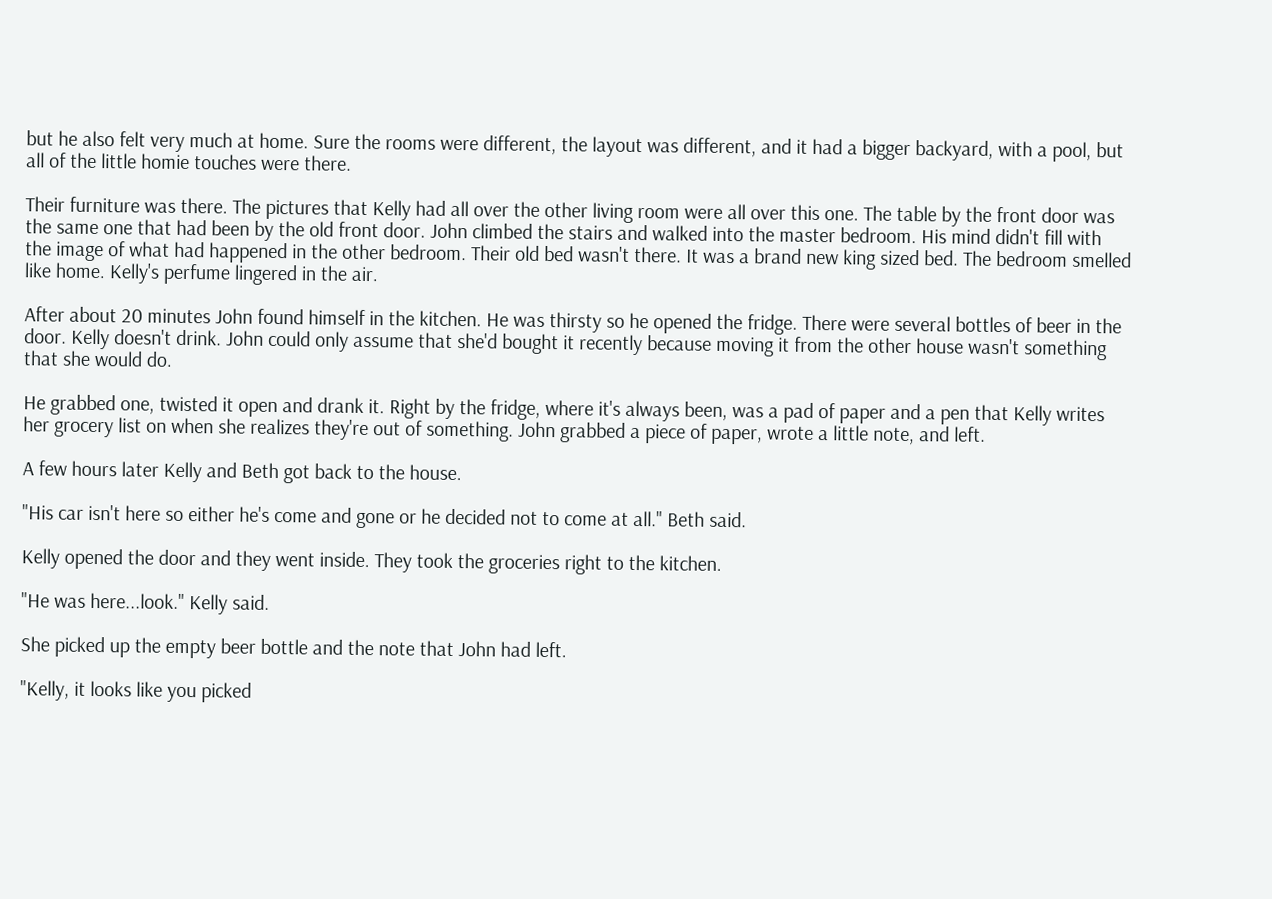but he also felt very much at home. Sure the rooms were different, the layout was different, and it had a bigger backyard, with a pool, but all of the little homie touches were there.

Their furniture was there. The pictures that Kelly had all over the other living room were all over this one. The table by the front door was the same one that had been by the old front door. John climbed the stairs and walked into the master bedroom. His mind didn't fill with the image of what had happened in the other bedroom. Their old bed wasn't there. It was a brand new king sized bed. The bedroom smelled like home. Kelly's perfume lingered in the air.

After about 20 minutes John found himself in the kitchen. He was thirsty so he opened the fridge. There were several bottles of beer in the door. Kelly doesn't drink. John could only assume that she'd bought it recently because moving it from the other house wasn't something that she would do.

He grabbed one, twisted it open and drank it. Right by the fridge, where it's always been, was a pad of paper and a pen that Kelly writes her grocery list on when she realizes they're out of something. John grabbed a piece of paper, wrote a little note, and left.

A few hours later Kelly and Beth got back to the house.

"His car isn't here so either he's come and gone or he decided not to come at all." Beth said.

Kelly opened the door and they went inside. They took the groceries right to the kitchen.

"He was here...look." Kelly said.

She picked up the empty beer bottle and the note that John had left.

"Kelly, it looks like you picked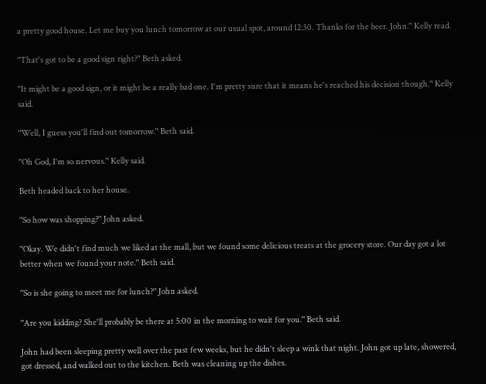a pretty good house. Let me buy you lunch tomorrow at our usual spot, around 12:30. Thanks for the beer. John." Kelly read.

"That's got to be a good sign right?" Beth asked.

"It might be a good sign, or it might be a really bad one. I'm pretty sure that it means he's reached his decision though." Kelly said.

"Well, I guess you'll find out tomorrow." Beth said.

"Oh God, I'm so nervous." Kelly said.

Beth headed back to her house.

"So how was shopping?" John asked.

"Okay. We didn't find much we liked at the mall, but we found some delicious treats at the grocery store. Our day got a lot better when we found your note." Beth said.

"So is she going to meet me for lunch?" John asked.

"Are you kidding? She'll probably be there at 5:00 in the morning to wait for you." Beth said.

John had been sleeping pretty well over the past few weeks, but he didn't sleep a wink that night. John got up late, showered, got dressed, and walked out to the kitchen. Beth was cleaning up the dishes.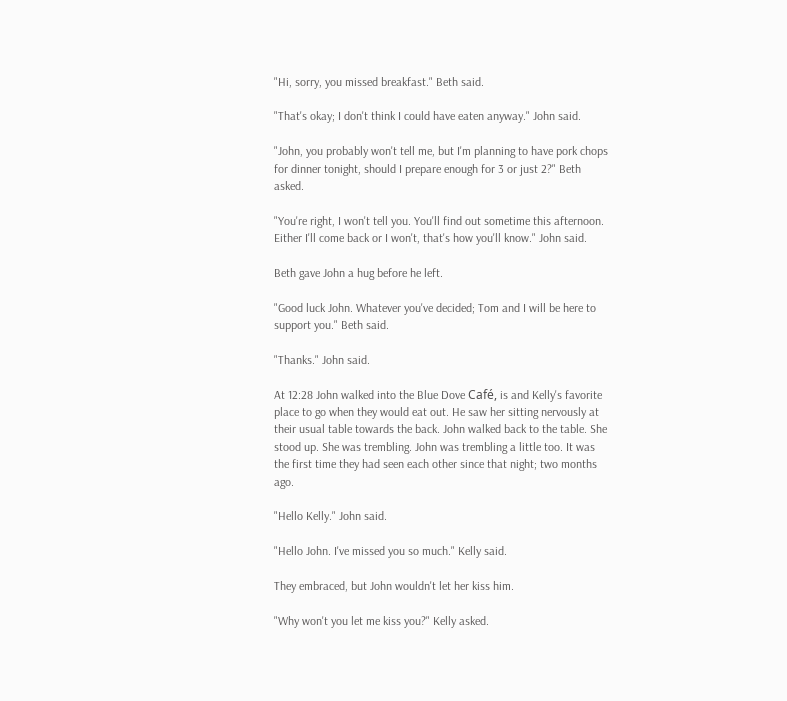"Hi, sorry, you missed breakfast." Beth said.

"That's okay; I don't think I could have eaten anyway." John said.

"John, you probably won't tell me, but I'm planning to have pork chops for dinner tonight, should I prepare enough for 3 or just 2?" Beth asked.

"You're right, I won't tell you. You'll find out sometime this afternoon. Either I'll come back or I won't, that's how you'll know." John said.

Beth gave John a hug before he left.

"Good luck John. Whatever you've decided; Tom and I will be here to support you." Beth said.

"Thanks." John said.

At 12:28 John walked into the Blue Dove Café, is and Kelly's favorite place to go when they would eat out. He saw her sitting nervously at their usual table towards the back. John walked back to the table. She stood up. She was trembling. John was trembling a little too. It was the first time they had seen each other since that night; two months ago.

"Hello Kelly." John said.

"Hello John. I've missed you so much." Kelly said.

They embraced, but John wouldn't let her kiss him.

"Why won't you let me kiss you?" Kelly asked.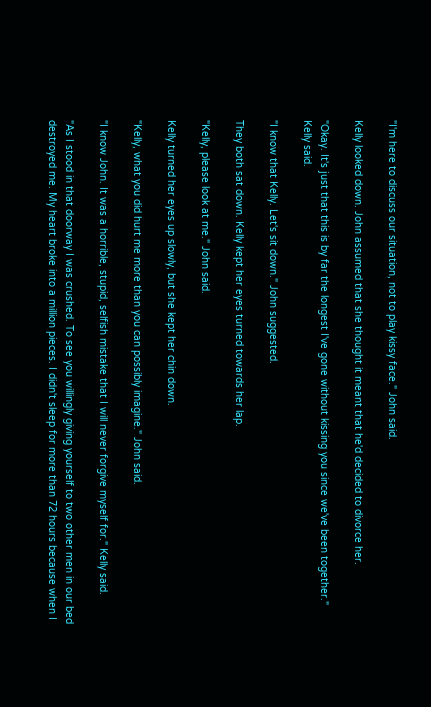"I'm here to discuss our situation, not to play kissy face." John said.

Kelly looked down. John assumed that she thought it meant that he'd decided to divorce her.

"Okay. It's just that this is by far the longest I've gone without kissing you since we've been together." Kelly said.

"I know that Kelly. Let's sit down." John suggested.

They both sat down. Kelly kept her eyes turned towards her lap.

"Kelly, please look at me." John said.

Kelly turned her eyes up slowly, but she kept her chin down.

"Kelly, what you did hurt me more than you can possibly imagine." John said.

"I know John. It was a horrible, stupid, selfish mistake that I will never forgive myself for." Kelly said.

"As I stood in that doorway I was crushed. To see you willingly giving yourself to two other men in our bed destroyed me. My heart broke into a million pieces. I didn't sleep for more than 72 hours because when I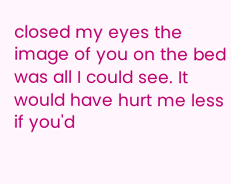closed my eyes the image of you on the bed was all I could see. It would have hurt me less if you'd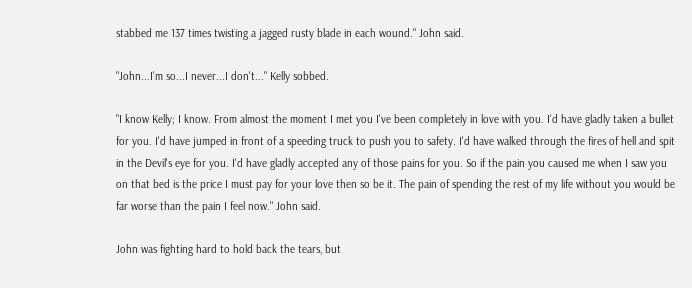stabbed me 137 times twisting a jagged rusty blade in each wound." John said.

"John...I'm so...I never...I don't..." Kelly sobbed.

"I know Kelly; I know. From almost the moment I met you I've been completely in love with you. I'd have gladly taken a bullet for you. I'd have jumped in front of a speeding truck to push you to safety. I'd have walked through the fires of hell and spit in the Devil's eye for you. I'd have gladly accepted any of those pains for you. So if the pain you caused me when I saw you on that bed is the price I must pay for your love then so be it. The pain of spending the rest of my life without you would be far worse than the pain I feel now." John said.

John was fighting hard to hold back the tears, but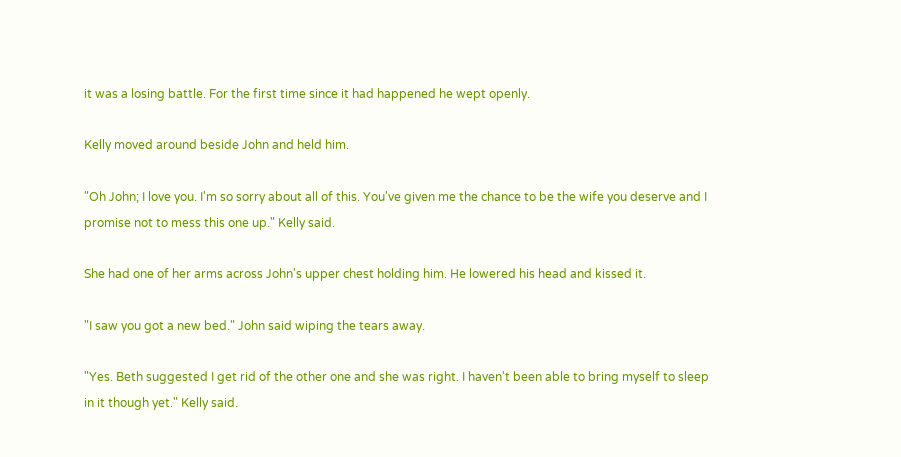it was a losing battle. For the first time since it had happened he wept openly.

Kelly moved around beside John and held him.

"Oh John; I love you. I'm so sorry about all of this. You've given me the chance to be the wife you deserve and I promise not to mess this one up." Kelly said.

She had one of her arms across John's upper chest holding him. He lowered his head and kissed it.

"I saw you got a new bed." John said wiping the tears away.

"Yes. Beth suggested I get rid of the other one and she was right. I haven't been able to bring myself to sleep in it though yet." Kelly said.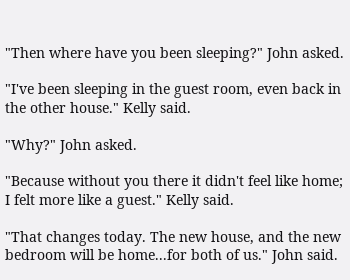"Then where have you been sleeping?" John asked.

"I've been sleeping in the guest room, even back in the other house." Kelly said.

"Why?" John asked.

"Because without you there it didn't feel like home; I felt more like a guest." Kelly said.

"That changes today. The new house, and the new bedroom will be home...for both of us." John said.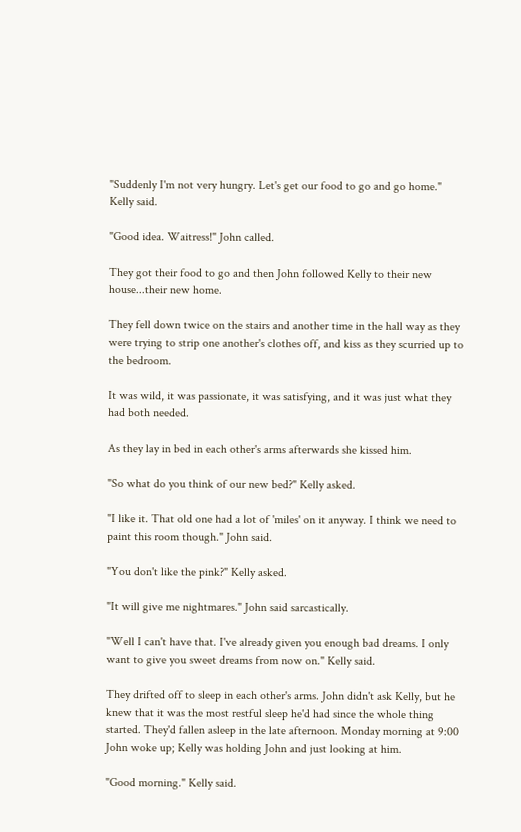"Suddenly I'm not very hungry. Let's get our food to go and go home." Kelly said.

"Good idea. Waitress!" John called.

They got their food to go and then John followed Kelly to their new house...their new home.

They fell down twice on the stairs and another time in the hall way as they were trying to strip one another's clothes off, and kiss as they scurried up to the bedroom.

It was wild, it was passionate, it was satisfying, and it was just what they had both needed.

As they lay in bed in each other's arms afterwards she kissed him.

"So what do you think of our new bed?" Kelly asked.

"I like it. That old one had a lot of 'miles' on it anyway. I think we need to paint this room though." John said.

"You don't like the pink?" Kelly asked.

"It will give me nightmares." John said sarcastically.

"Well I can't have that. I've already given you enough bad dreams. I only want to give you sweet dreams from now on." Kelly said.

They drifted off to sleep in each other's arms. John didn't ask Kelly, but he knew that it was the most restful sleep he'd had since the whole thing started. They'd fallen asleep in the late afternoon. Monday morning at 9:00 John woke up; Kelly was holding John and just looking at him.

"Good morning." Kelly said.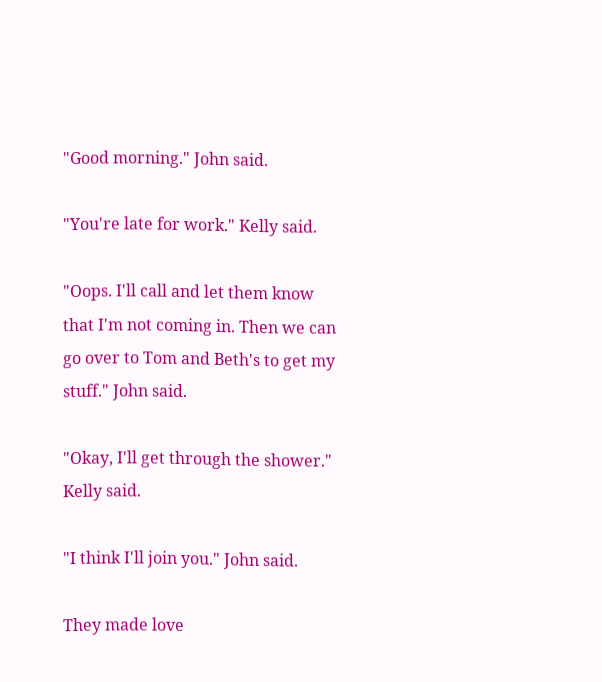"Good morning." John said.

"You're late for work." Kelly said.

"Oops. I'll call and let them know that I'm not coming in. Then we can go over to Tom and Beth's to get my stuff." John said.

"Okay, I'll get through the shower." Kelly said.

"I think I'll join you." John said.

They made love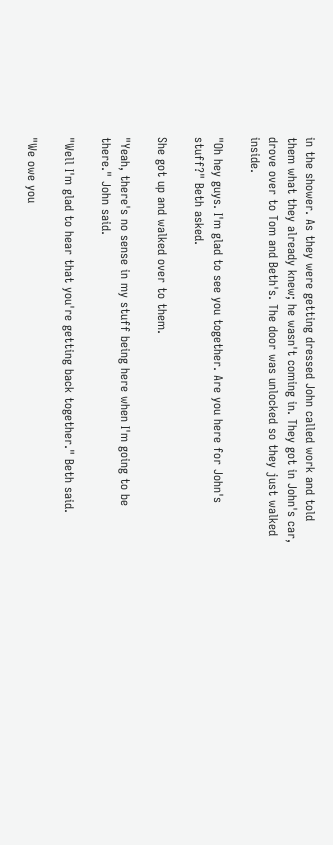in the shower. As they were getting dressed John called work and told them what they already knew; he wasn't coming in. They got in John's car, drove over to Tom and Beth's. The door was unlocked so they just walked inside.

"Oh hey guys. I'm glad to see you together. Are you here for John's stuff?" Beth asked.

She got up and walked over to them.

"Yeah, there's no sense in my stuff being here when I'm going to be there." John said.

"Well I'm glad to hear that you're getting back together." Beth said.

"We owe you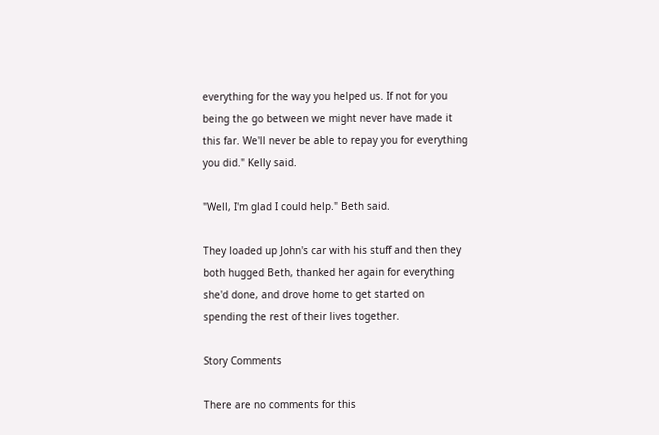everything for the way you helped us. If not for you being the go between we might never have made it this far. We'll never be able to repay you for everything you did." Kelly said.

"Well, I'm glad I could help." Beth said.

They loaded up John's car with his stuff and then they both hugged Beth, thanked her again for everything she'd done, and drove home to get started on spending the rest of their lives together.

Story Comments

There are no comments for this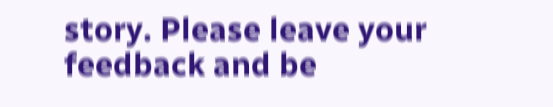story. Please leave your feedback and be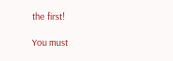the first!

You must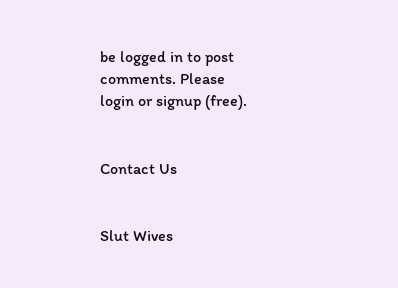be logged in to post comments. Please login or signup (free).


Contact Us


Slut Wives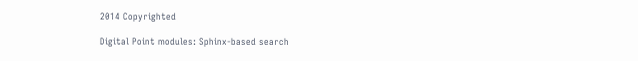2014 Copyrighted

Digital Point modules: Sphinx-based search